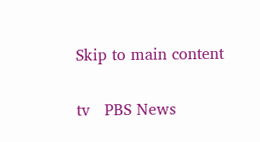Skip to main content

tv   PBS News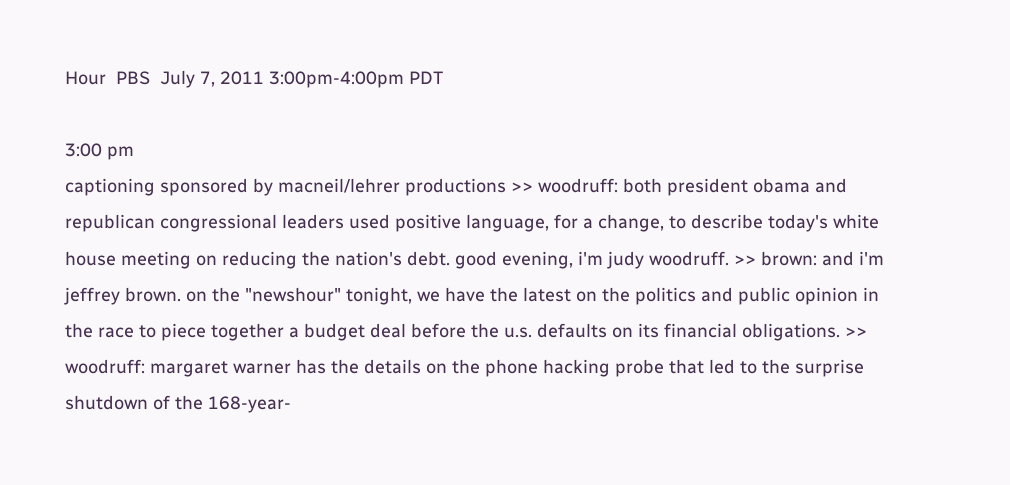Hour  PBS  July 7, 2011 3:00pm-4:00pm PDT

3:00 pm
captioning sponsored by macneil/lehrer productions >> woodruff: both president obama and republican congressional leaders used positive language, for a change, to describe today's white house meeting on reducing the nation's debt. good evening, i'm judy woodruff. >> brown: and i'm jeffrey brown. on the "newshour" tonight, we have the latest on the politics and public opinion in the race to piece together a budget deal before the u.s. defaults on its financial obligations. >> woodruff: margaret warner has the details on the phone hacking probe that led to the surprise shutdown of the 168-year-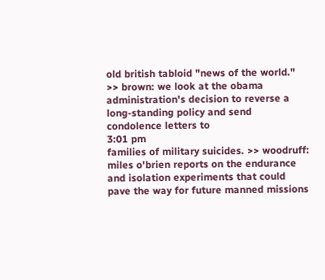old british tabloid "news of the world." >> brown: we look at the obama administration's decision to reverse a long-standing policy and send condolence letters to
3:01 pm
families of military suicides. >> woodruff: miles o'brien reports on the endurance and isolation experiments that could pave the way for future manned missions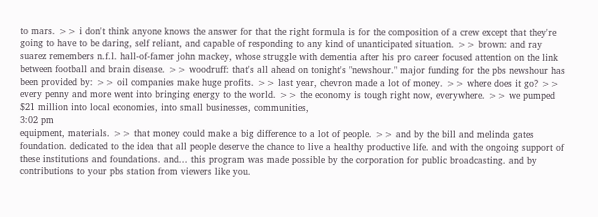to mars. >> i don't think anyone knows the answer for that the right formula is for the composition of a crew except that they're going to have to be daring, self reliant, and capable of responding to any kind of unanticipated situation. >> brown: and ray suarez remembers n.f.l. hall-of-famer john mackey, whose struggle with dementia after his pro career focused attention on the link between football and brain disease. >> woodruff: that's all ahead on tonight's "newshour." major funding for the pbs newshour has been provided by: >> oil companies make huge profits. >> last year, chevron made a lot of money. >> where does it go? >> every penny and more went into bringing energy to the world. >> the economy is tough right now, everywhere. >> we pumped $21 million into local economies, into small businesses, communities,
3:02 pm
equipment, materials. >> that money could make a big difference to a lot of people. >> and by the bill and melinda gates foundation. dedicated to the idea that all people deserve the chance to live a healthy productive life. and with the ongoing support of these institutions and foundations. and... this program was made possible by the corporation for public broadcasting. and by contributions to your pbs station from viewers like you.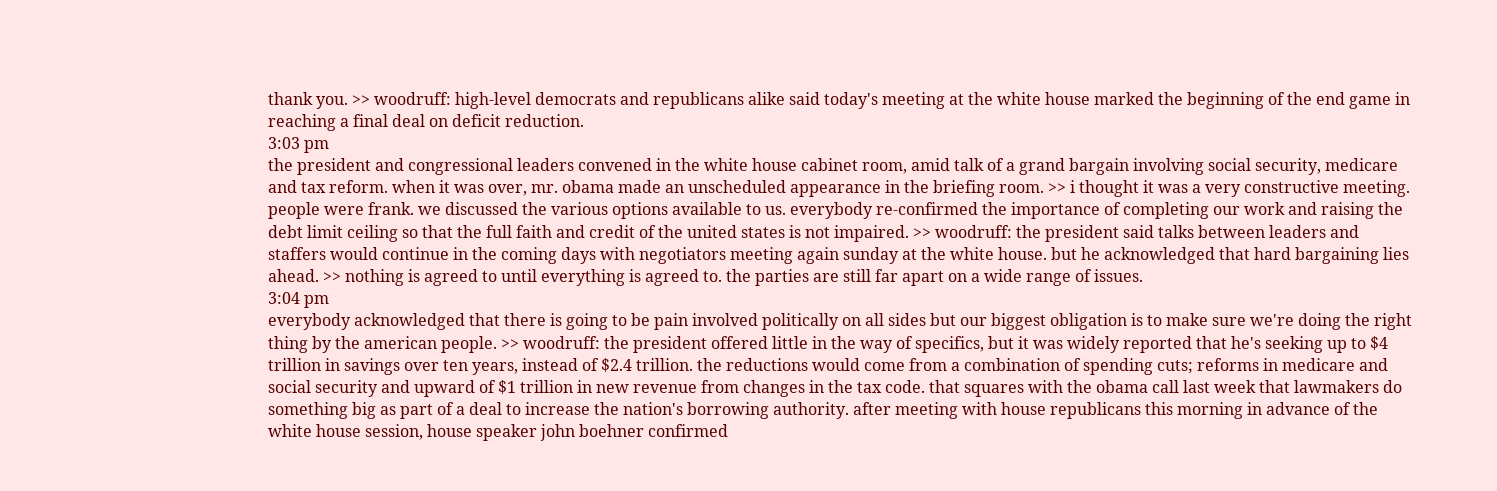thank you. >> woodruff: high-level democrats and republicans alike said today's meeting at the white house marked the beginning of the end game in reaching a final deal on deficit reduction.
3:03 pm
the president and congressional leaders convened in the white house cabinet room, amid talk of a grand bargain involving social security, medicare and tax reform. when it was over, mr. obama made an unscheduled appearance in the briefing room. >> i thought it was a very constructive meeting. people were frank. we discussed the various options available to us. everybody re-confirmed the importance of completing our work and raising the debt limit ceiling so that the full faith and credit of the united states is not impaired. >> woodruff: the president said talks between leaders and staffers would continue in the coming days with negotiators meeting again sunday at the white house. but he acknowledged that hard bargaining lies ahead. >> nothing is agreed to until everything is agreed to. the parties are still far apart on a wide range of issues.
3:04 pm
everybody acknowledged that there is going to be pain involved politically on all sides but our biggest obligation is to make sure we're doing the right thing by the american people. >> woodruff: the president offered little in the way of specifics, but it was widely reported that he's seeking up to $4 trillion in savings over ten years, instead of $2.4 trillion. the reductions would come from a combination of spending cuts; reforms in medicare and social security and upward of $1 trillion in new revenue from changes in the tax code. that squares with the obama call last week that lawmakers do something big as part of a deal to increase the nation's borrowing authority. after meeting with house republicans this morning in advance of the white house session, house speaker john boehner confirmed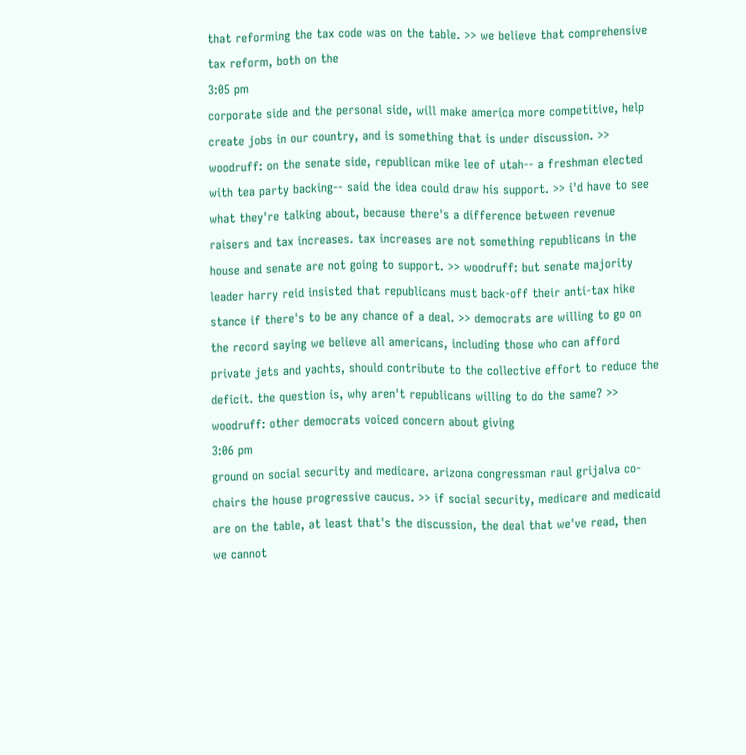that reforming the tax code was on the table. >> we believe that comprehensive tax reform, both on the
3:05 pm
corporate side and the personal side, will make america more competitive, help create jobs in our country, and is something that is under discussion. >> woodruff: on the senate side, republican mike lee of utah-- a freshman elected with tea party backing-- said the idea could draw his support. >> i'd have to see what they're talking about, because there's a difference between revenue raisers and tax increases. tax increases are not something republicans in the house and senate are not going to support. >> woodruff: but senate majority leader harry reid insisted that republicans must back-off their anti-tax hike stance if there's to be any chance of a deal. >> democrats are willing to go on the record saying we believe all americans, including those who can afford private jets and yachts, should contribute to the collective effort to reduce the deficit. the question is, why aren't republicans willing to do the same? >> woodruff: other democrats voiced concern about giving
3:06 pm
ground on social security and medicare. arizona congressman raul grijalva co-chairs the house progressive caucus. >> if social security, medicare and medicaid are on the table, at least that's the discussion, the deal that we've read, then we cannot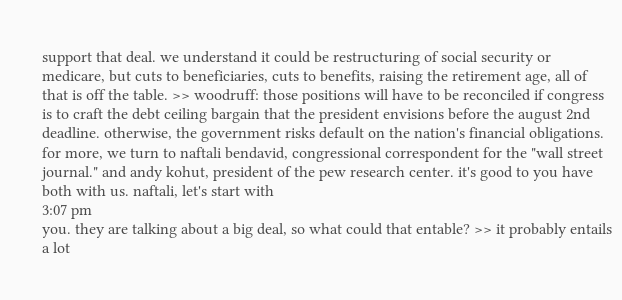support that deal. we understand it could be restructuring of social security or medicare, but cuts to beneficiaries, cuts to benefits, raising the retirement age, all of that is off the table. >> woodruff: those positions will have to be reconciled if congress is to craft the debt ceiling bargain that the president envisions before the august 2nd deadline. otherwise, the government risks default on the nation's financial obligations. for more, we turn to naftali bendavid, congressional correspondent for the "wall street journal." and andy kohut, president of the pew research center. it's good to you have both with us. naftali, let's start with
3:07 pm
you. they are talking about a big deal, so what could that entable? >> it probably entails a lot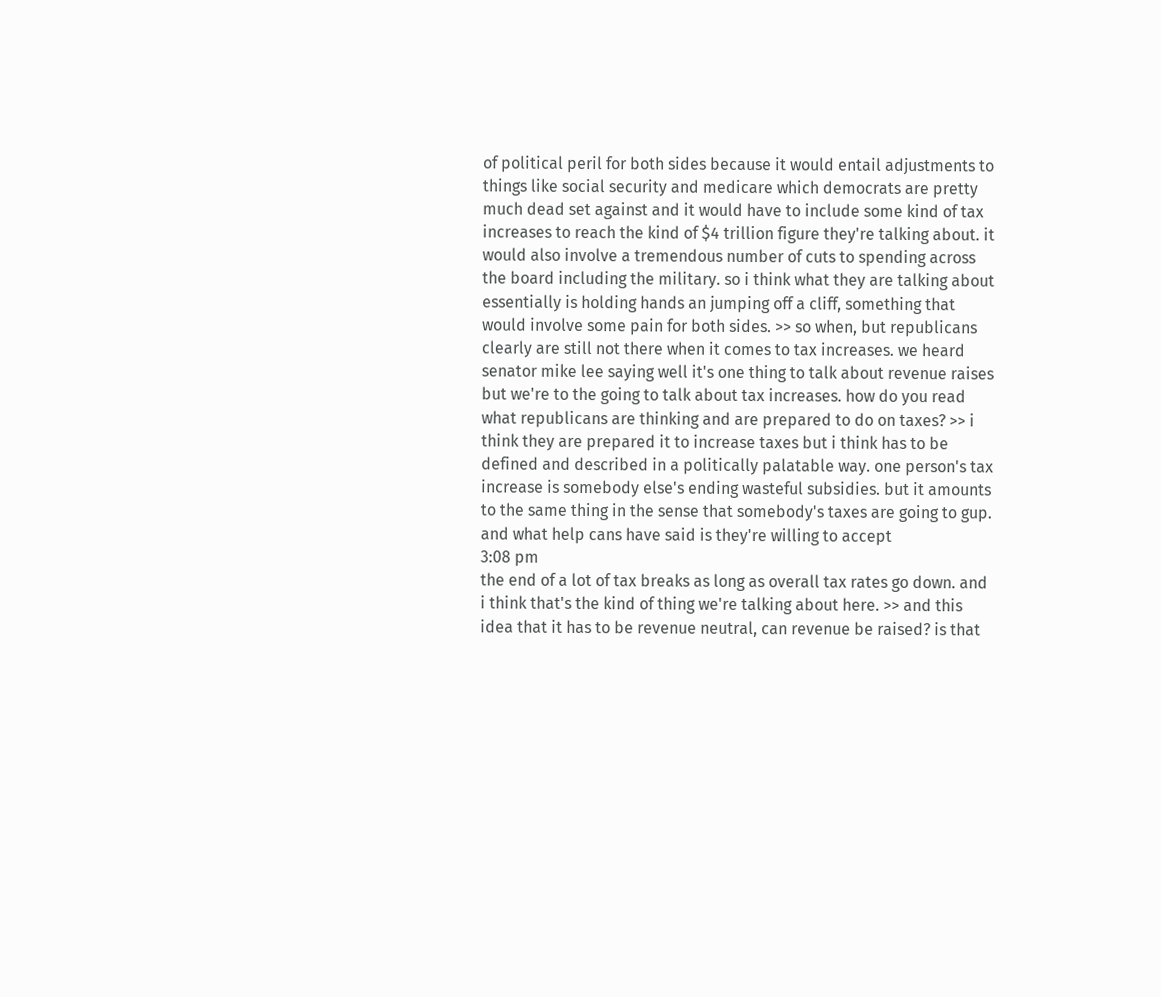of political peril for both sides because it would entail adjustments to things like social security and medicare which democrats are pretty much dead set against and it would have to include some kind of tax increases to reach the kind of $4 trillion figure they're talking about. it would also involve a tremendous number of cuts to spending across the board including the military. so i think what they are talking about essentially is holding hands an jumping off a cliff, something that would involve some pain for both sides. >> so when, but republicans clearly are still not there when it comes to tax increases. we heard senator mike lee saying well it's one thing to talk about revenue raises but we're to the going to talk about tax increases. how do you read what republicans are thinking and are prepared to do on taxes? >> i think they are prepared it to increase taxes but i think has to be defined and described in a politically palatable way. one person's tax increase is somebody else's ending wasteful subsidies. but it amounts to the same thing in the sense that somebody's taxes are going to gup. and what help cans have said is they're willing to accept
3:08 pm
the end of a lot of tax breaks as long as overall tax rates go down. and i think that's the kind of thing we're talking about here. >> and this idea that it has to be revenue neutral, can revenue be raised? is that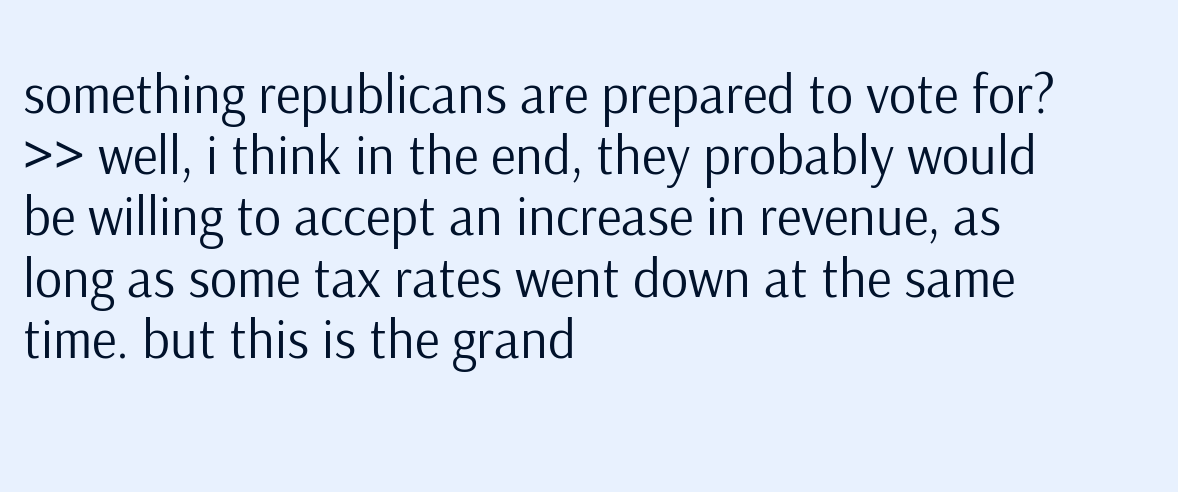something republicans are prepared to vote for? >> well, i think in the end, they probably would be willing to accept an increase in revenue, as long as some tax rates went down at the same time. but this is the grand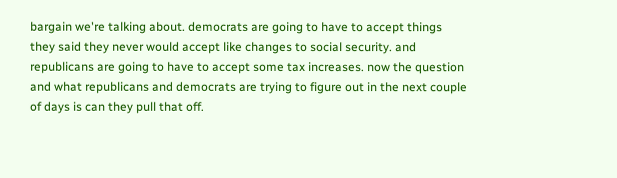bargain we're talking about. democrats are going to have to accept things they said they never would accept like changes to social security. and republicans are going to have to accept some tax increases. now the question and what republicans and democrats are trying to figure out in the next couple of days is can they pull that off.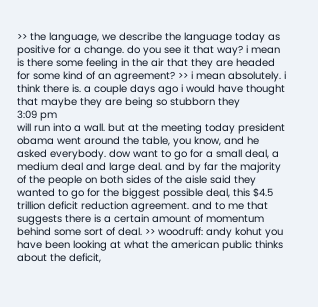>> the language, we describe the language today as positive for a change. do you see it that way? i mean is there some feeling in the air that they are headed for some kind of an agreement? >> i mean absolutely. i think there is. a couple days ago i would have thought that maybe they are being so stubborn they
3:09 pm
will run into a wall. but at the meeting today president obama went around the table, you know, and he asked everybody. dow want to go for a small deal, a medium deal and large deal. and by far the majority of the people on both sides of the aisle said they wanted to go for the biggest possible deal, this $4.5 trillion deficit reduction agreement. and to me that suggests there is a certain amount of momentum behind some sort of deal. >> woodruff: andy kohut you have been looking at what the american public thinks about the deficit,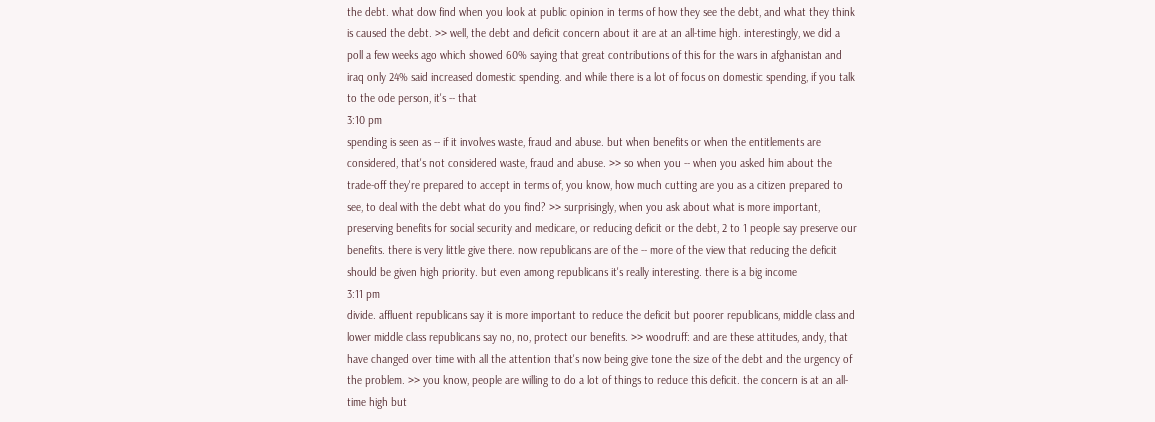the debt. what dow find when you look at public opinion in terms of how they see the debt, and what they think is caused the debt. >> well, the debt and deficit concern about it are at an all-time high. interestingly, we did a poll a few weeks ago which showed 60% saying that great contributions of this for the wars in afghanistan and iraq only 24% said increased domestic spending. and while there is a lot of focus on domestic spending, if you talk to the ode person, it's -- that
3:10 pm
spending is seen as -- if it involves waste, fraud and abuse. but when benefits or when the entitlements are considered, that's not considered waste, fraud and abuse. >> so when you -- when you asked him about the trade-off they're prepared to accept in terms of, you know, how much cutting are you as a citizen prepared to see, to deal with the debt what do you find? >> surprisingly, when you ask about what is more important, preserving benefits for social security and medicare, or reducing deficit or the debt, 2 to 1 people say preserve our benefits. there is very little give there. now republicans are of the -- more of the view that reducing the deficit should be given high priority. but even among republicans it's really interesting. there is a big income
3:11 pm
divide. affluent republicans say it is more important to reduce the deficit but poorer republicans, middle class and lower middle class republicans say no, no, protect our benefits. >> woodruff: and are these attitudes, andy, that have changed over time with all the attention that's now being give tone the size of the debt and the urgency of the problem. >> you know, people are willing to do a lot of things to reduce this deficit. the concern is at an all-time high but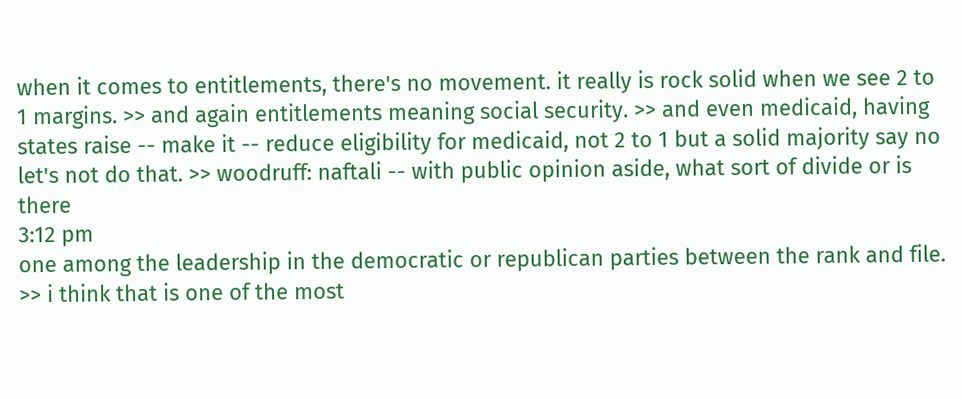when it comes to entitlements, there's no movement. it really is rock solid when we see 2 to 1 margins. >> and again entitlements meaning social security. >> and even medicaid, having states raise -- make it -- reduce eligibility for medicaid, not 2 to 1 but a solid majority say no let's not do that. >> woodruff: naftali -- with public opinion aside, what sort of divide or is there
3:12 pm
one among the leadership in the democratic or republican parties between the rank and file. >> i think that is one of the most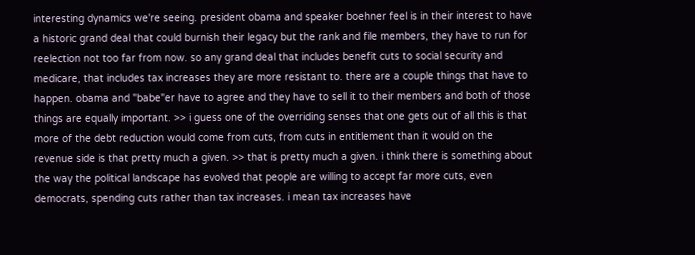interesting dynamics we're seeing. president obama and speaker boehner feel is in their interest to have a historic grand deal that could burnish their legacy but the rank and file members, they have to run for reelection not too far from now. so any grand deal that includes benefit cuts to social security and medicare, that includes tax increases they are more resistant to. there are a couple things that have to happen. obama and "babe"er have to agree and they have to sell it to their members and both of those things are equally important. >> i guess one of the overriding senses that one gets out of all this is that more of the debt reduction would come from cuts, from cuts in entitlement than it would on the revenue side is that pretty much a given. >> that is pretty much a given. i think there is something about the way the political landscape has evolved that people are willing to accept far more cuts, even democrats, spending cuts rather than tax increases. i mean tax increases have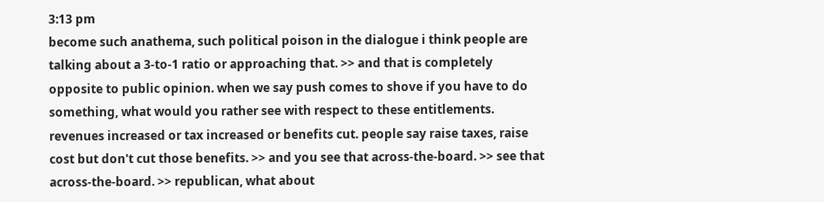3:13 pm
become such anathema, such political poison in the dialogue i think people are talking about a 3-to-1 ratio or approaching that. >> and that is completely opposite to public opinion. when we say push comes to shove if you have to do something, what would you rather see with respect to these entitlements. revenues increased or tax increased or benefits cut. people say raise taxes, raise cost but don't cut those benefits. >> and you see that across-the-board. >> see that across-the-board. >> republican, what about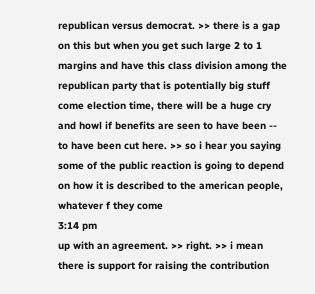republican versus democrat. >> there is a gap on this but when you get such large 2 to 1 margins and have this class division among the republican party that is potentially big stuff come election time, there will be a huge cry and howl if benefits are seen to have been -- to have been cut here. >> so i hear you saying some of the public reaction is going to depend on how it is described to the american people, whatever f they come
3:14 pm
up with an agreement. >> right. >> i mean there is support for raising the contribution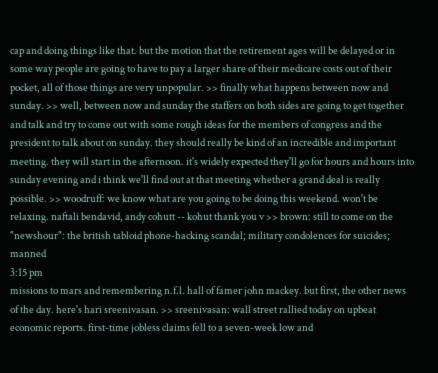cap and doing things like that. but the motion that the retirement ages will be delayed or in some way people are going to have to pay a larger share of their medicare costs out of their pocket, all of those things are very unpopular. >> finally what happens between now and sunday. >> well, between now and sunday the staffers on both sides are going to get together and talk and try to come out with some rough ideas for the members of congress and the president to talk about on sunday. they should really be kind of an incredible and important meeting. they will start in the afternoon. it's widely expected they'll go for hours and hours into sunday evening and i think we'll find out at that meeting whether a grand deal is really possible. >> woodruff: we know what are you going to be doing this weekend. won't be relaxing. naftali bendavid, andy cohutt -- kohut thank you v >> brown: still to come on the "newshour": the british tabloid phone-hacking scandal; military condolences for suicides; manned
3:15 pm
missions to mars and remembering n.f.l. hall of famer john mackey. but first, the other news of the day. here's hari sreenivasan. >> sreenivasan: wall street rallied today on upbeat economic reports. first-time jobless claims fell to a seven-week low and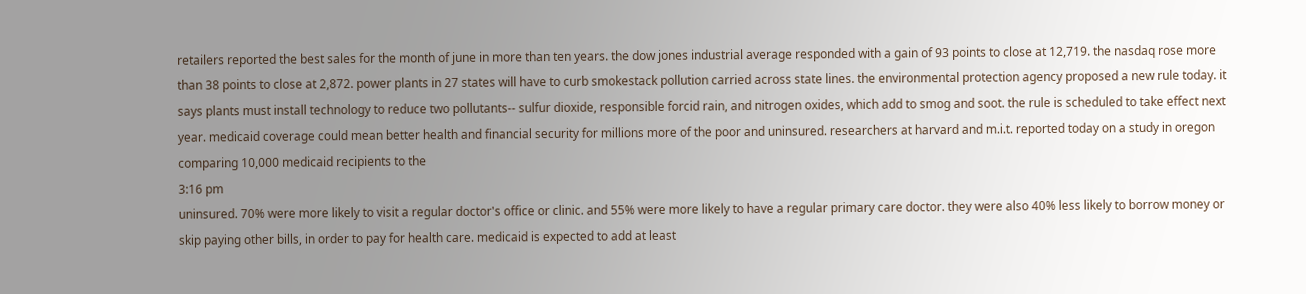retailers reported the best sales for the month of june in more than ten years. the dow jones industrial average responded with a gain of 93 points to close at 12,719. the nasdaq rose more than 38 points to close at 2,872. power plants in 27 states will have to curb smokestack pollution carried across state lines. the environmental protection agency proposed a new rule today. it says plants must install technology to reduce two pollutants-- sulfur dioxide, responsible forcid rain, and nitrogen oxides, which add to smog and soot. the rule is scheduled to take effect next year. medicaid coverage could mean better health and financial security for millions more of the poor and uninsured. researchers at harvard and m.i.t. reported today on a study in oregon comparing 10,000 medicaid recipients to the
3:16 pm
uninsured. 70% were more likely to visit a regular doctor's office or clinic. and 55% were more likely to have a regular primary care doctor. they were also 40% less likely to borrow money or skip paying other bills, in order to pay for health care. medicaid is expected to add at least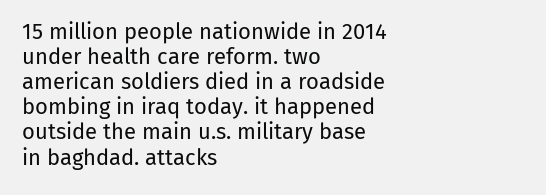15 million people nationwide in 2014 under health care reform. two american soldiers died in a roadside bombing in iraq today. it happened outside the main u.s. military base in baghdad. attacks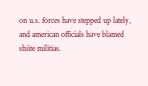on u.s. forces have stepped up lately, and american officials have blamed shiite militias.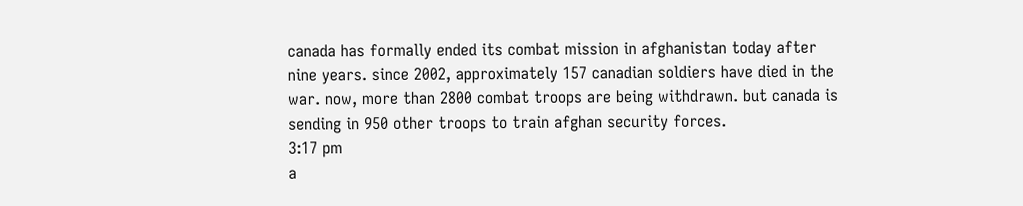canada has formally ended its combat mission in afghanistan today after nine years. since 2002, approximately 157 canadian soldiers have died in the war. now, more than 2800 combat troops are being withdrawn. but canada is sending in 950 other troops to train afghan security forces.
3:17 pm
a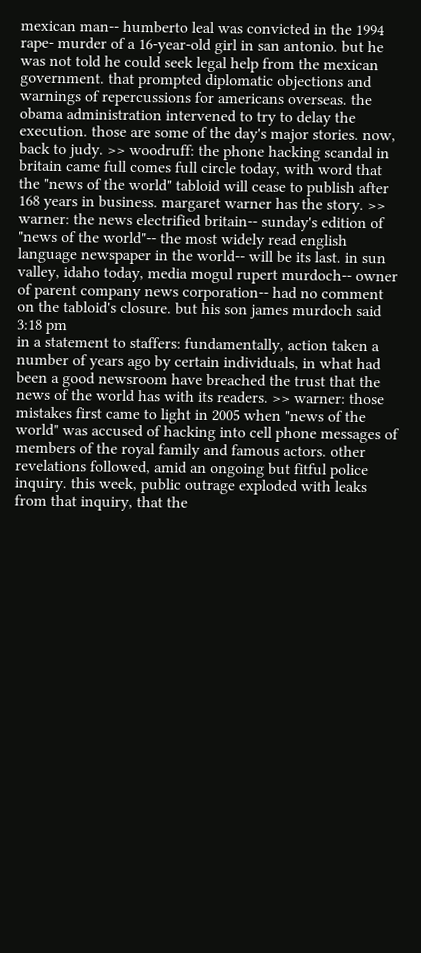mexican man-- humberto leal was convicted in the 1994 rape- murder of a 16-year-old girl in san antonio. but he was not told he could seek legal help from the mexican government. that prompted diplomatic objections and warnings of repercussions for americans overseas. the obama administration intervened to try to delay the execution. those are some of the day's major stories. now, back to judy. >> woodruff: the phone hacking scandal in britain came full comes full circle today, with word that the "news of the world" tabloid will cease to publish after 168 years in business. margaret warner has the story. >> warner: the news electrified britain-- sunday's edition of "news of the world"-- the most widely read english language newspaper in the world-- will be its last. in sun valley, idaho today, media mogul rupert murdoch-- owner of parent company news corporation-- had no comment on the tabloid's closure. but his son james murdoch said
3:18 pm
in a statement to staffers: fundamentally, action taken a number of years ago by certain individuals, in what had been a good newsroom have breached the trust that the news of the world has with its readers. >> warner: those mistakes first came to light in 2005 when "news of the world" was accused of hacking into cell phone messages of members of the royal family and famous actors. other revelations followed, amid an ongoing but fitful police inquiry. this week, public outrage exploded with leaks from that inquiry, that the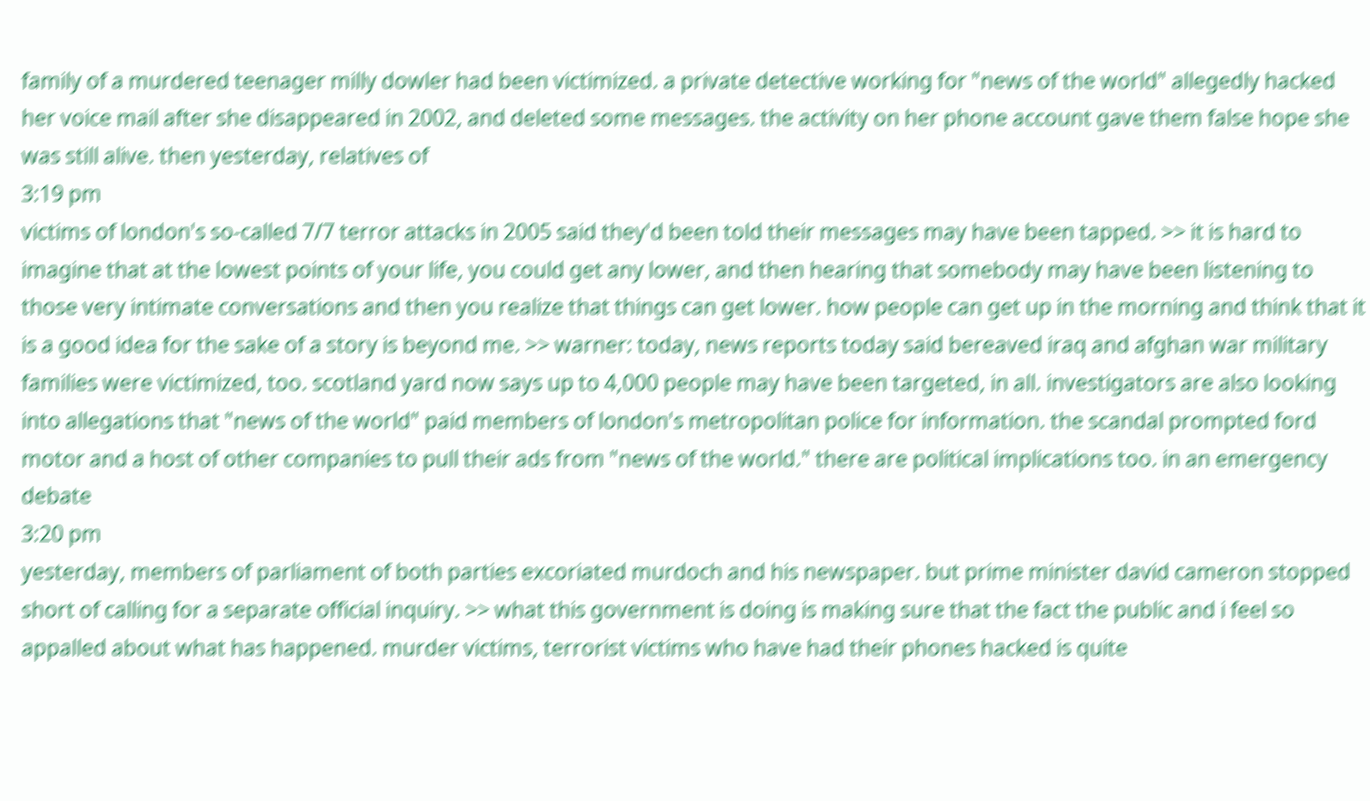family of a murdered teenager milly dowler had been victimized. a private detective working for "news of the world" allegedly hacked her voice mail after she disappeared in 2002, and deleted some messages. the activity on her phone account gave them false hope she was still alive. then yesterday, relatives of
3:19 pm
victims of london's so-called 7/7 terror attacks in 2005 said they'd been told their messages may have been tapped. >> it is hard to imagine that at the lowest points of your life, you could get any lower, and then hearing that somebody may have been listening to those very intimate conversations and then you realize that things can get lower. how people can get up in the morning and think that it is a good idea for the sake of a story is beyond me. >> warner: today, news reports today said bereaved iraq and afghan war military families were victimized, too. scotland yard now says up to 4,000 people may have been targeted, in all. investigators are also looking into allegations that "news of the world" paid members of london's metropolitan police for information. the scandal prompted ford motor and a host of other companies to pull their ads from "news of the world." there are political implications too. in an emergency debate
3:20 pm
yesterday, members of parliament of both parties excoriated murdoch and his newspaper. but prime minister david cameron stopped short of calling for a separate official inquiry. >> what this government is doing is making sure that the fact the public and i feel so appalled about what has happened. murder victims, terrorist victims who have had their phones hacked is quite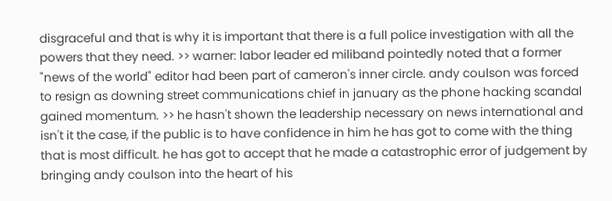disgraceful and that is why it is important that there is a full police investigation with all the powers that they need. >> warner: labor leader ed miliband pointedly noted that a former "news of the world" editor had been part of cameron's inner circle. andy coulson was forced to resign as downing street communications chief in january as the phone hacking scandal gained momentum. >> he hasn't shown the leadership necessary on news international and isn't it the case, if the public is to have confidence in him he has got to come with the thing that is most difficult. he has got to accept that he made a catastrophic error of judgement by bringing andy coulson into the heart of his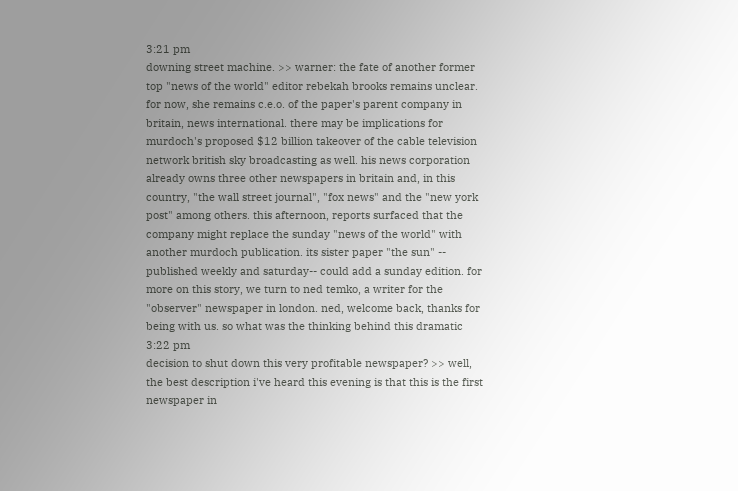3:21 pm
downing street machine. >> warner: the fate of another former top "news of the world" editor rebekah brooks remains unclear. for now, she remains c.e.o. of the paper's parent company in britain, news international. there may be implications for murdoch's proposed $12 billion takeover of the cable television network british sky broadcasting as well. his news corporation already owns three other newspapers in britain and, in this country, "the wall street journal", "fox news" and the "new york post" among others. this afternoon, reports surfaced that the company might replace the sunday "news of the world" with another murdoch publication. its sister paper "the sun" -- published weekly and saturday-- could add a sunday edition. for more on this story, we turn to ned temko, a writer for the "observer" newspaper in london. ned, welcome back, thanks for being with us. so what was the thinking behind this dramatic
3:22 pm
decision to shut down this very profitable newspaper? >> well, the best description i've heard this evening is that this is the first newspaper in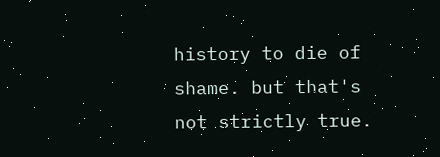history to die of shame. but that's not strictly true.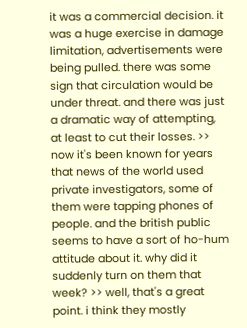it was a commercial decision. it was a huge exercise in damage limitation, advertisements were being pulled. there was some sign that circulation would be under threat. and there was just a dramatic way of attempting, at least to cut their losses. >> now it's been known for years that news of the world used private investigators, some of them were tapping phones of people. and the british public seems to have a sort of ho-hum attitude about it. why did it suddenly turn on them that week? >> well, that's a great point. i think they mostly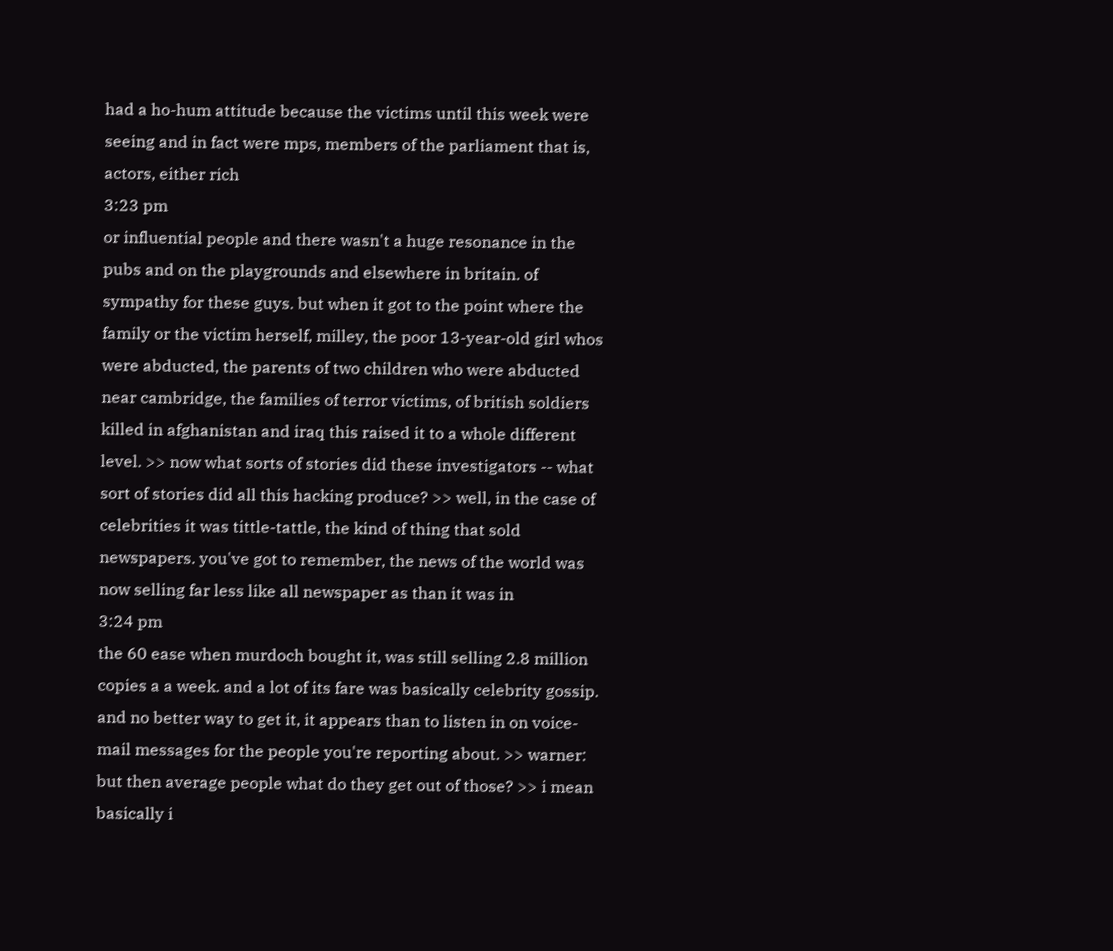had a ho-hum attitude because the victims until this week were seeing and in fact were mps, members of the parliament that is, actors, either rich
3:23 pm
or influential people and there wasn't a huge resonance in the pubs and on the playgrounds and elsewhere in britain. of sympathy for these guys. but when it got to the point where the family or the victim herself, milley, the poor 13-year-old girl whos were abducted, the parents of two children who were abducted near cambridge, the families of terror victims, of british soldiers killed in afghanistan and iraq this raised it to a whole different level. >> now what sorts of stories did these investigators -- what sort of stories did all this hacking produce? >> well, in the case of celebrities it was tittle-tattle, the kind of thing that sold newspapers. you've got to remember, the news of the world was now selling far less like all newspaper as than it was in
3:24 pm
the 60 ease when murdoch bought it, was still selling 2.8 million copies a a week. and a lot of its fare was basically celebrity gossip. and no better way to get it, it appears than to listen in on voice-mail messages for the people you're reporting about. >> warner: but then average people what do they get out of those? >> i mean basically i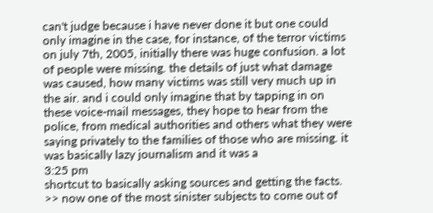can't judge because i have never done it but one could only imagine in the case, for instance, of the terror victims on july 7th, 2005, initially there was huge confusion. a lot of people were missing. the details of just what damage was caused, how many victims was still very much up in the air. and i could only imagine that by tapping in on these voice-mail messages, they hope to hear from the police, from medical authorities and others what they were saying privately to the families of those who are missing. it was basically lazy journalism and it was a
3:25 pm
shortcut to basically asking sources and getting the facts. >> now one of the most sinister subjects to come out of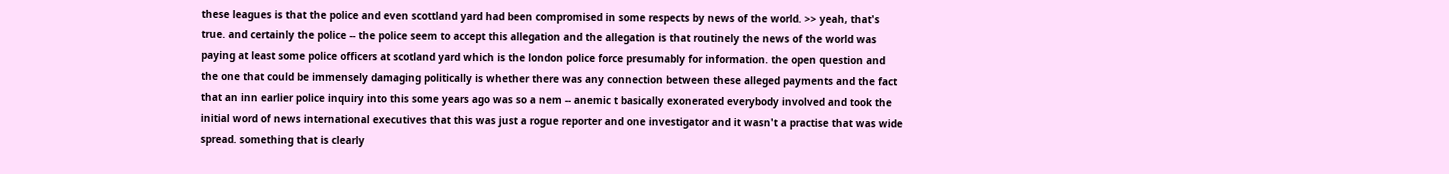these leagues is that the police and even scottland yard had been compromised in some respects by news of the world. >> yeah, that's true. and certainly the police -- the police seem to accept this allegation and the allegation is that routinely the news of the world was paying at least some police officers at scotland yard which is the london police force presumably for information. the open question and the one that could be immensely damaging politically is whether there was any connection between these alleged payments and the fact that an inn earlier police inquiry into this some years ago was so a nem -- anemic t basically exonerated everybody involved and took the initial word of news international executives that this was just a rogue reporter and one investigator and it wasn't a practise that was wide spread. something that is clearly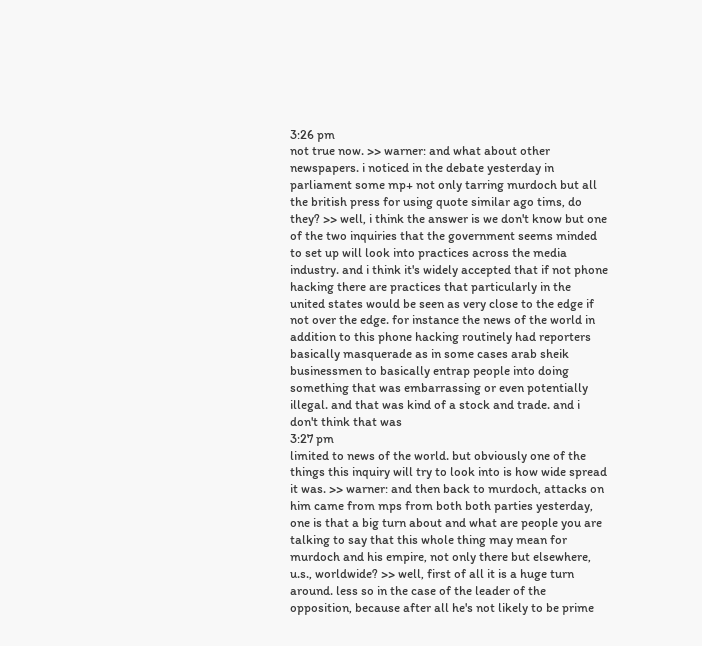3:26 pm
not true now. >> warner: and what about other newspapers. i noticed in the debate yesterday in parliament some mp+ not only tarring murdoch but all the british press for using quote similar ago tims, do they? >> well, i think the answer is we don't know but one of the two inquiries that the government seems minded to set up will look into practices across the media industry. and i think it's widely accepted that if not phone hacking there are practices that particularly in the united states would be seen as very close to the edge if not over the edge. for instance the news of the world in addition to this phone hacking routinely had reporters basically masquerade as in some cases arab sheik businessmen to basically entrap people into doing something that was embarrassing or even potentially illegal. and that was kind of a stock and trade. and i don't think that was
3:27 pm
limited to news of the world. but obviously one of the things this inquiry will try to look into is how wide spread it was. >> warner: and then back to murdoch, attacks on him came from mps from both both parties yesterday, one is that a big turn about and what are people you are talking to say that this whole thing may mean for murdoch and his empire, not only there but elsewhere, u.s., worldwide? >> well, first of all it is a huge turn around. less so in the case of the leader of the opposition, because after all he's not likely to be prime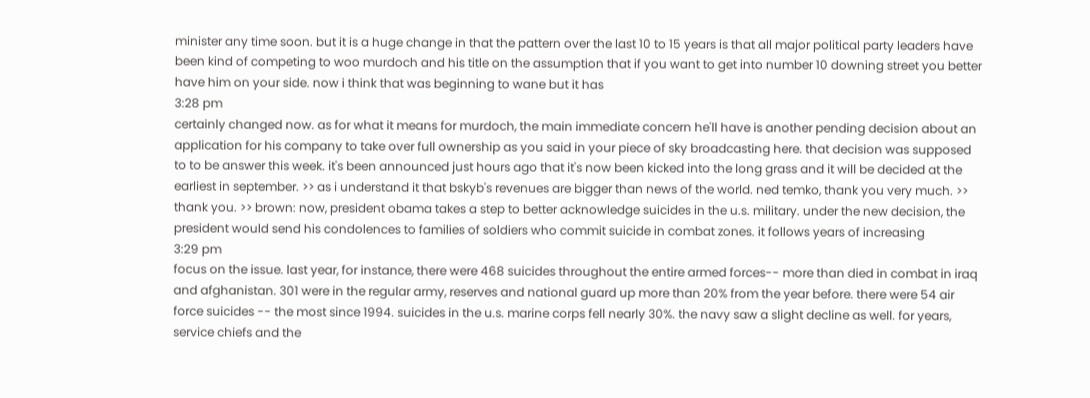minister any time soon. but it is a huge change in that the pattern over the last 10 to 15 years is that all major political party leaders have been kind of competing to woo murdoch and his title on the assumption that if you want to get into number 10 downing street you better have him on your side. now i think that was beginning to wane but it has
3:28 pm
certainly changed now. as for what it means for murdoch, the main immediate concern he'll have is another pending decision about an application for his company to take over full ownership as you said in your piece of sky broadcasting here. that decision was supposed to to be answer this week. it's been announced just hours ago that it's now been kicked into the long grass and it will be decided at the earliest in september. >> as i understand it that bskyb's revenues are bigger than news of the world. ned temko, thank you very much. >> thank you. >> brown: now, president obama takes a step to better acknowledge suicides in the u.s. military. under the new decision, the president would send his condolences to families of soldiers who commit suicide in combat zones. it follows years of increasing
3:29 pm
focus on the issue. last year, for instance, there were 468 suicides throughout the entire armed forces-- more than died in combat in iraq and afghanistan. 301 were in the regular army, reserves and national guard up more than 20% from the year before. there were 54 air force suicides -- the most since 1994. suicides in the u.s. marine corps fell nearly 30%. the navy saw a slight decline as well. for years, service chiefs and the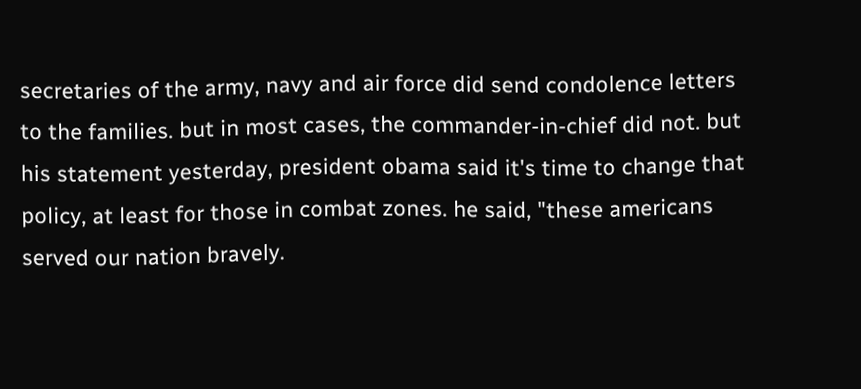secretaries of the army, navy and air force did send condolence letters to the families. but in most cases, the commander-in-chief did not. but his statement yesterday, president obama said it's time to change that policy, at least for those in combat zones. he said, "these americans served our nation bravely.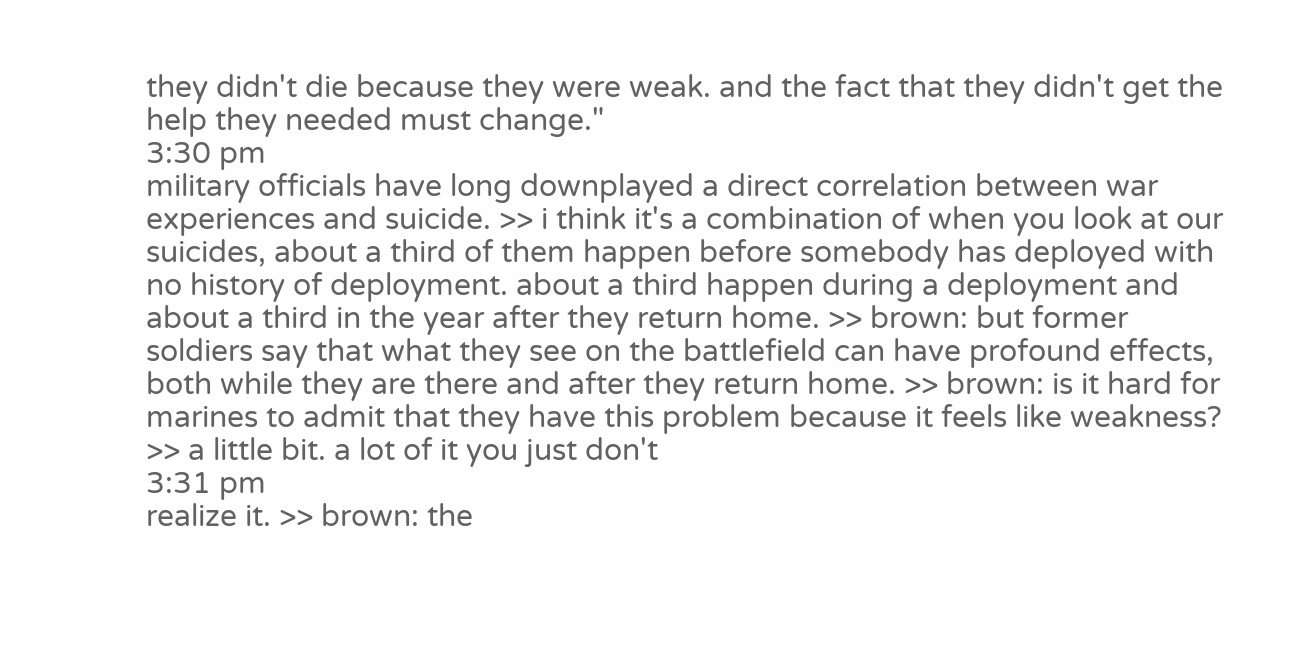they didn't die because they were weak. and the fact that they didn't get the help they needed must change."
3:30 pm
military officials have long downplayed a direct correlation between war experiences and suicide. >> i think it's a combination of when you look at our suicides, about a third of them happen before somebody has deployed with no history of deployment. about a third happen during a deployment and about a third in the year after they return home. >> brown: but former soldiers say that what they see on the battlefield can have profound effects, both while they are there and after they return home. >> brown: is it hard for marines to admit that they have this problem because it feels like weakness? >> a little bit. a lot of it you just don't
3:31 pm
realize it. >> brown: the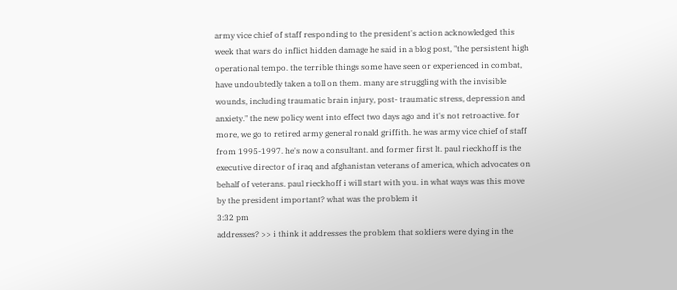army vice chief of staff responding to the president's action acknowledged this week that wars do inflict hidden damage he said in a blog post, "the persistent high operational tempo. the terrible things some have seen or experienced in combat, have undoubtedly taken a toll on them. many are struggling with the invisible wounds, including traumatic brain injury, post- traumatic stress, depression and anxiety." the new policy went into effect two days ago and it's not retroactive. for more, we go to retired army general ronald griffith. he was army vice chief of staff from 1995-1997. he's now a consultant. and former first lt. paul rieckhoff is the executive director of iraq and afghanistan veterans of america, which advocates on behalf of veterans. paul rieckhoff i will start with you. in what ways was this move by the president important? what was the problem it
3:32 pm
addresses? >> i think it addresses the problem that soldiers were dying in the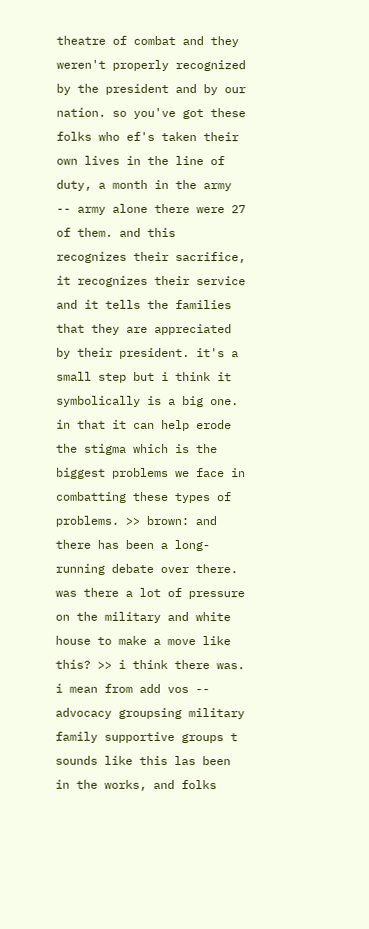theatre of combat and they weren't properly recognized by the president and by our nation. so you've got these folks who ef's taken their own lives in the line of duty, a month in the army -- army alone there were 27 of them. and this recognizes their sacrifice, it recognizes their service and it tells the families that they are appreciated by their president. it's a small step but i think it symbolically is a big one. in that it can help erode the stigma which is the biggest problems we face in combatting these types of problems. >> brown: and there has been a long-running debate over there. was there a lot of pressure on the military and white house to make a move like this? >> i think there was. i mean from add vos -- advocacy groupsing military family supportive groups t sounds like this las been in the works, and folks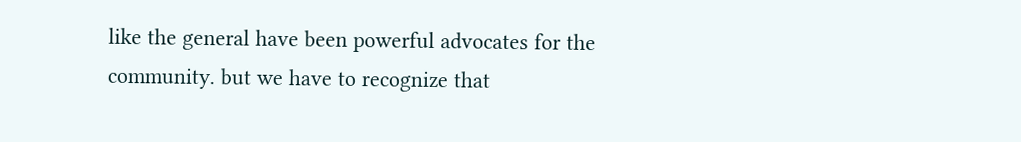like the general have been powerful advocates for the community. but we have to recognize that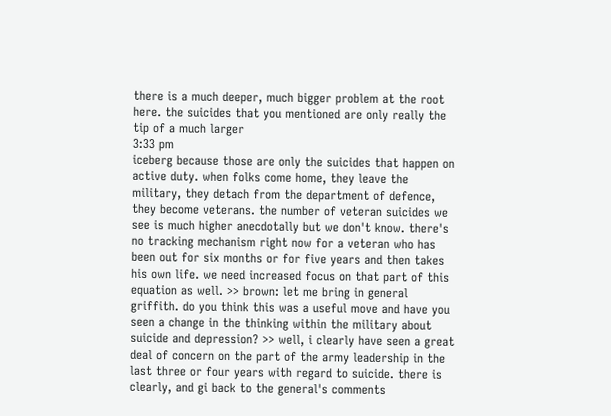there is a much deeper, much bigger problem at the root here. the suicides that you mentioned are only really the tip of a much larger
3:33 pm
iceberg because those are only the suicides that happen on active duty. when folks come home, they leave the military, they detach from the department of defence, they become veterans. the number of veteran suicides we see is much higher anecdotally but we don't know. there's no tracking mechanism right now for a veteran who has been out for six months or for five years and then takes his own life. we need increased focus on that part of this equation as well. >> brown: let me bring in general griffith. do you think this was a useful move and have you seen a change in the thinking within the military about suicide and depression? >> well, i clearly have seen a great deal of concern on the part of the army leadership in the last three or four years with regard to suicide. there is clearly, and gi back to the general's comments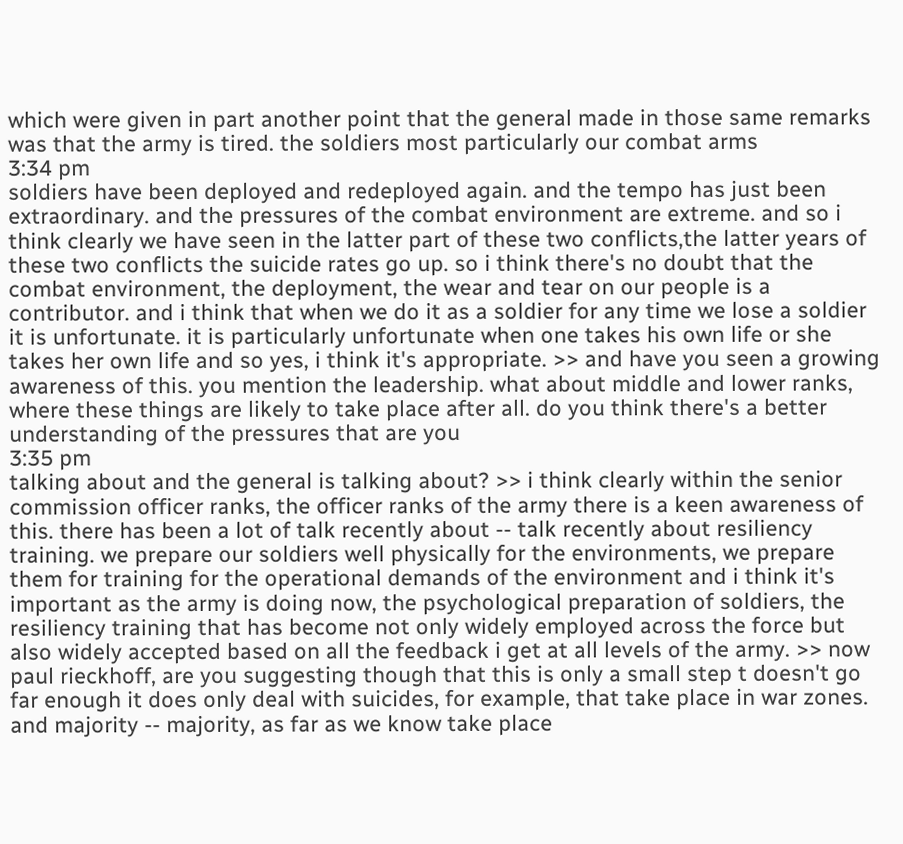which were given in part another point that the general made in those same remarks was that the army is tired. the soldiers most particularly our combat arms
3:34 pm
soldiers have been deployed and redeployed again. and the tempo has just been extraordinary. and the pressures of the combat environment are extreme. and so i think clearly we have seen in the latter part of these two conflicts,the latter years of these two conflicts the suicide rates go up. so i think there's no doubt that the combat environment, the deployment, the wear and tear on our people is a contributor. and i think that when we do it as a soldier for any time we lose a soldier it is unfortunate. it is particularly unfortunate when one takes his own life or she takes her own life and so yes, i think it's appropriate. >> and have you seen a growing awareness of this. you mention the leadership. what about middle and lower ranks, where these things are likely to take place after all. do you think there's a better understanding of the pressures that are you
3:35 pm
talking about and the general is talking about? >> i think clearly within the senior commission officer ranks, the officer ranks of the army there is a keen awareness of this. there has been a lot of talk recently about -- talk recently about resiliency training. we prepare our soldiers well physically for the environments, we prepare them for training for the operational demands of the environment and i think it's important as the army is doing now, the psychological preparation of soldiers, the resiliency training that has become not only widely employed across the force but also widely accepted based on all the feedback i get at all levels of the army. >> now paul rieckhoff, are you suggesting though that this is only a small step t doesn't go far enough it does only deal with suicides, for example, that take place in war zones. and majority -- majority, as far as we know take place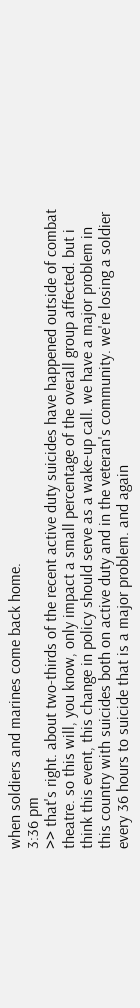when soldiers and marines come back home.
3:36 pm
>> that's right. about two-thirds of the recent active duty suicides have happened outside of combat theatre. so this will, you know, only impact a small percentage of the overall group affected. but i think this event, this change in policy should serve as a wake-up call. we have a major problem in this country with suicides both on active duty and in the veteran's community. we're losing a soldier every 36 hours to suicide that is a major problem. and again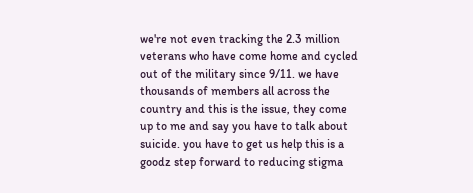we're not even tracking the 2.3 million veterans who have come home and cycled out of the military since 9/11. we have thousands of members all across the country and this is the issue, they come up to me and say you have to talk about suicide. you have to get us help this is a goodz step forward to reducing stigma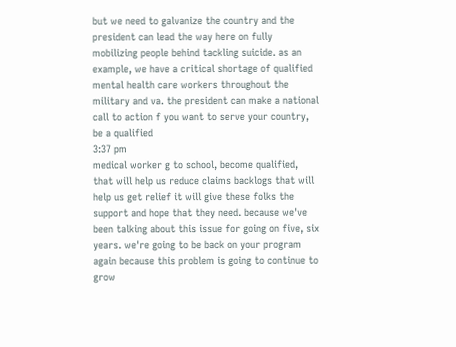but we need to galvanize the country and the president can lead the way here on fully mobilizing people behind tackling suicide. as an example, we have a critical shortage of qualified mental health care workers throughout the military and va. the president can make a national call to action f you want to serve your country, be a qualified
3:37 pm
medical worker g to school, become qualified, that will help us reduce claims backlogs that will help us get relief it will give these folks the support and hope that they need. because we've been talking about this issue for going on five, six years. we're going to be back on your program again because this problem is going to continue to grow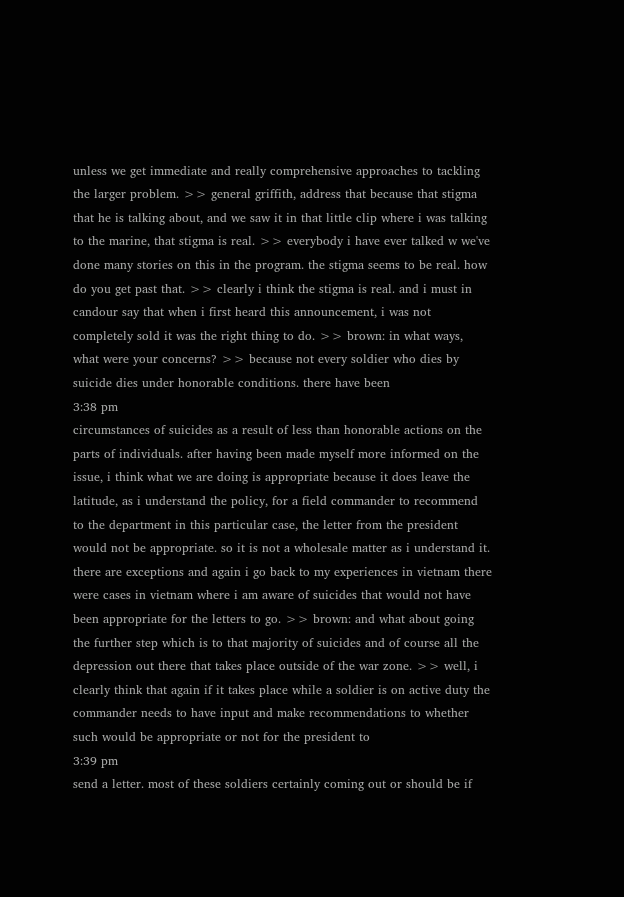unless we get immediate and really comprehensive approaches to tackling the larger problem. >> general griffith, address that because that stigma that he is talking about, and we saw it in that little clip where i was talking to the marine, that stigma is real. >> everybody i have ever talked w we've done many stories on this in the program. the stigma seems to be real. how do you get past that. >> clearly i think the stigma is real. and i must in candour say that when i first heard this announcement, i was not completely sold it was the right thing to do. >> brown: in what ways, what were your concerns? >> because not every soldier who dies by suicide dies under honorable conditions. there have been
3:38 pm
circumstances of suicides as a result of less than honorable actions on the parts of individuals. after having been made myself more informed on the issue, i think what we are doing is appropriate because it does leave the latitude, as i understand the policy, for a field commander to recommend to the department in this particular case, the letter from the president would not be appropriate. so it is not a wholesale matter as i understand it. there are exceptions and again i go back to my experiences in vietnam there were cases in vietnam where i am aware of suicides that would not have been appropriate for the letters to go. >> brown: and what about going the further step which is to that majority of suicides and of course all the depression out there that takes place outside of the war zone. >> well, i clearly think that again if it takes place while a soldier is on active duty the commander needs to have input and make recommendations to whether such would be appropriate or not for the president to
3:39 pm
send a letter. most of these soldiers certainly coming out or should be if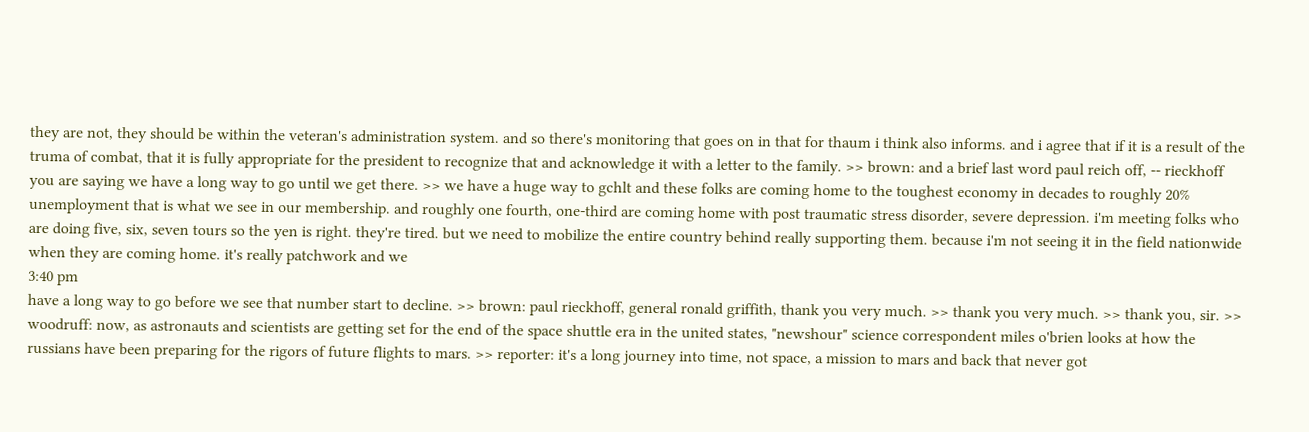they are not, they should be within the veteran's administration system. and so there's monitoring that goes on in that for thaum i think also informs. and i agree that if it is a result of the truma of combat, that it is fully appropriate for the president to recognize that and acknowledge it with a letter to the family. >> brown: and a brief last word paul reich off, -- rieckhoff you are saying we have a long way to go until we get there. >> we have a huge way to gchlt and these folks are coming home to the toughest economy in decades to roughly 20% unemployment that is what we see in our membership. and roughly one fourth, one-third are coming home with post traumatic stress disorder, severe depression. i'm meeting folks who are doing five, six, seven tours so the yen is right. they're tired. but we need to mobilize the entire country behind really supporting them. because i'm not seeing it in the field nationwide when they are coming home. it's really patchwork and we
3:40 pm
have a long way to go before we see that number start to decline. >> brown: paul rieckhoff, general ronald griffith, thank you very much. >> thank you very much. >> thank you, sir. >> woodruff: now, as astronauts and scientists are getting set for the end of the space shuttle era in the united states, "newshour" science correspondent miles o'brien looks at how the russians have been preparing for the rigors of future flights to mars. >> reporter: it's a long journey into time, not space, a mission to mars and back that never got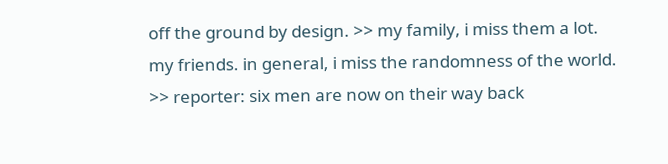off the ground by design. >> my family, i miss them a lot. my friends. in general, i miss the randomness of the world. >> reporter: six men are now on their way back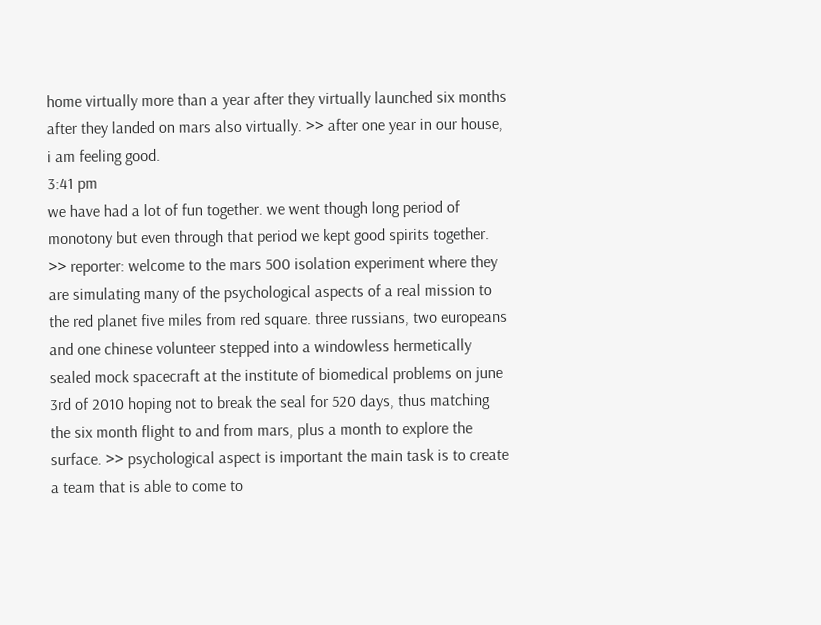home virtually more than a year after they virtually launched six months after they landed on mars also virtually. >> after one year in our house, i am feeling good.
3:41 pm
we have had a lot of fun together. we went though long period of monotony but even through that period we kept good spirits together. >> reporter: welcome to the mars 500 isolation experiment where they are simulating many of the psychological aspects of a real mission to the red planet five miles from red square. three russians, two europeans and one chinese volunteer stepped into a windowless hermetically sealed mock spacecraft at the institute of biomedical problems on june 3rd of 2010 hoping not to break the seal for 520 days, thus matching the six month flight to and from mars, plus a month to explore the surface. >> psychological aspect is important the main task is to create a team that is able to come to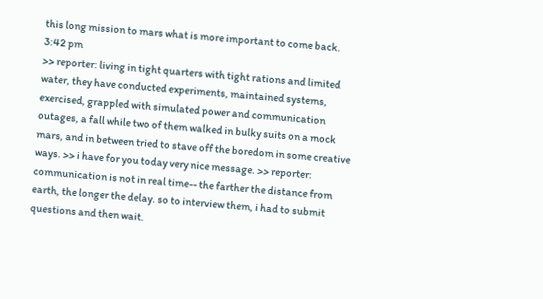this long mission to mars what is more important to come back.
3:42 pm
>> reporter: living in tight quarters with tight rations and limited water, they have conducted experiments, maintained systems, exercised, grappled with simulated power and communication outages, a fall while two of them walked in bulky suits on a mock mars, and in between tried to stave off the boredom in some creative ways. >> i have for you today very nice message. >> reporter: communication is not in real time-- the farther the distance from earth, the longer the delay. so to interview them, i had to submit questions and then wait.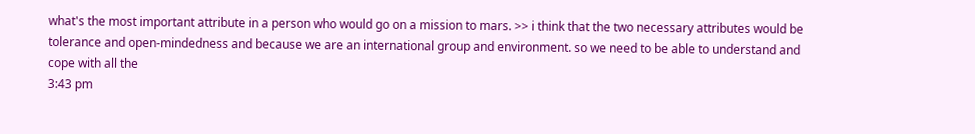what's the most important attribute in a person who would go on a mission to mars. >> i think that the two necessary attributes would be tolerance and open-mindedness and because we are an international group and environment. so we need to be able to understand and cope with all the
3:43 pm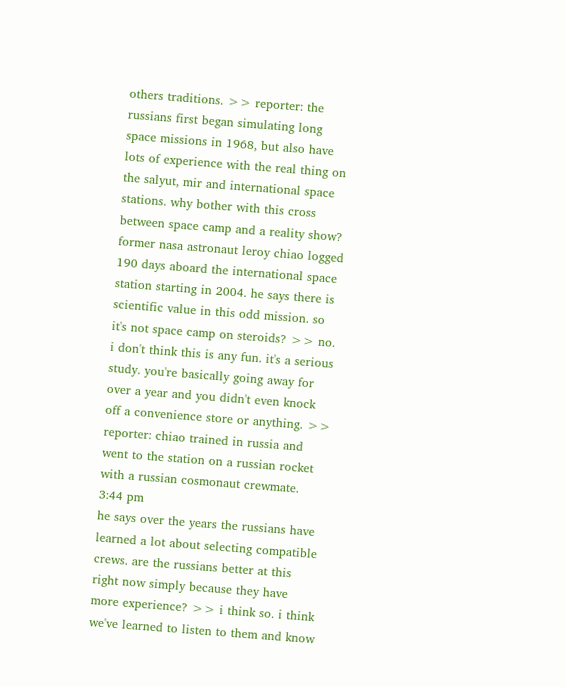others traditions. >> reporter: the russians first began simulating long space missions in 1968, but also have lots of experience with the real thing on the salyut, mir and international space stations. why bother with this cross between space camp and a reality show? former nasa astronaut leroy chiao logged 190 days aboard the international space station starting in 2004. he says there is scientific value in this odd mission. so it's not space camp on steroids? >> no. i don't think this is any fun. it's a serious study. you're basically going away for over a year and you didn't even knock off a convenience store or anything. >> reporter: chiao trained in russia and went to the station on a russian rocket with a russian cosmonaut crewmate.
3:44 pm
he says over the years the russians have learned a lot about selecting compatible crews. are the russians better at this right now simply because they have more experience? >> i think so. i think we've learned to listen to them and know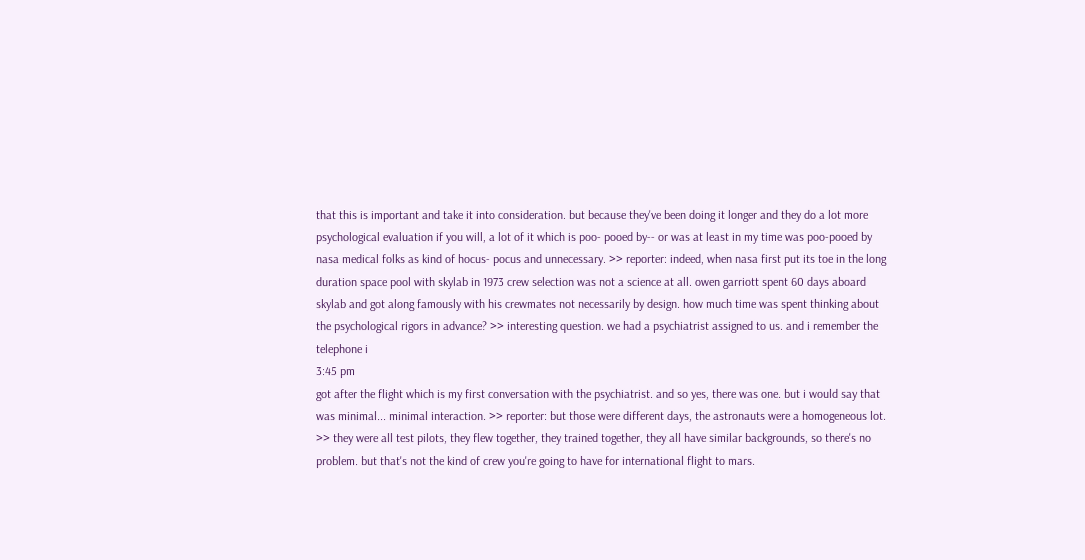that this is important and take it into consideration. but because they've been doing it longer and they do a lot more psychological evaluation if you will, a lot of it which is poo- pooed by-- or was at least in my time was poo-pooed by nasa medical folks as kind of hocus- pocus and unnecessary. >> reporter: indeed, when nasa first put its toe in the long duration space pool with skylab in 1973 crew selection was not a science at all. owen garriott spent 60 days aboard skylab and got along famously with his crewmates not necessarily by design. how much time was spent thinking about the psychological rigors in advance? >> interesting question. we had a psychiatrist assigned to us. and i remember the telephone i
3:45 pm
got after the flight which is my first conversation with the psychiatrist. and so yes, there was one. but i would say that was minimal... minimal interaction. >> reporter: but those were different days, the astronauts were a homogeneous lot. >> they were all test pilots, they flew together, they trained together, they all have similar backgrounds, so there's no problem. but that's not the kind of crew you're going to have for international flight to mars.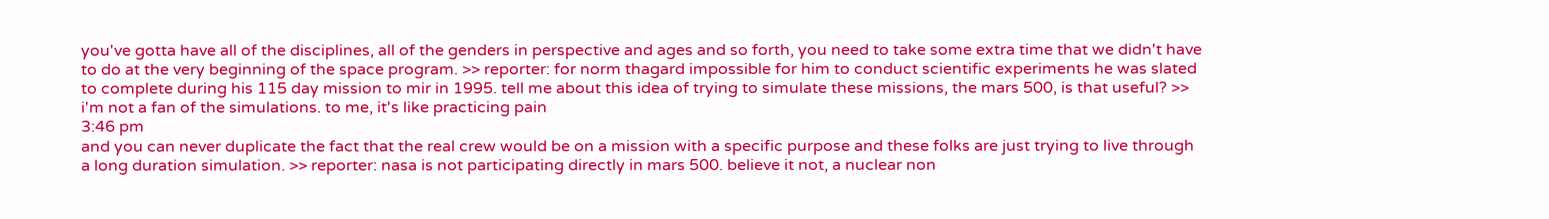you've gotta have all of the disciplines, all of the genders in perspective and ages and so forth, you need to take some extra time that we didn't have to do at the very beginning of the space program. >> reporter: for norm thagard impossible for him to conduct scientific experiments he was slated to complete during his 115 day mission to mir in 1995. tell me about this idea of trying to simulate these missions, the mars 500, is that useful? >> i'm not a fan of the simulations. to me, it's like practicing pain
3:46 pm
and you can never duplicate the fact that the real crew would be on a mission with a specific purpose and these folks are just trying to live through a long duration simulation. >> reporter: nasa is not participating directly in mars 500. believe it not, a nuclear non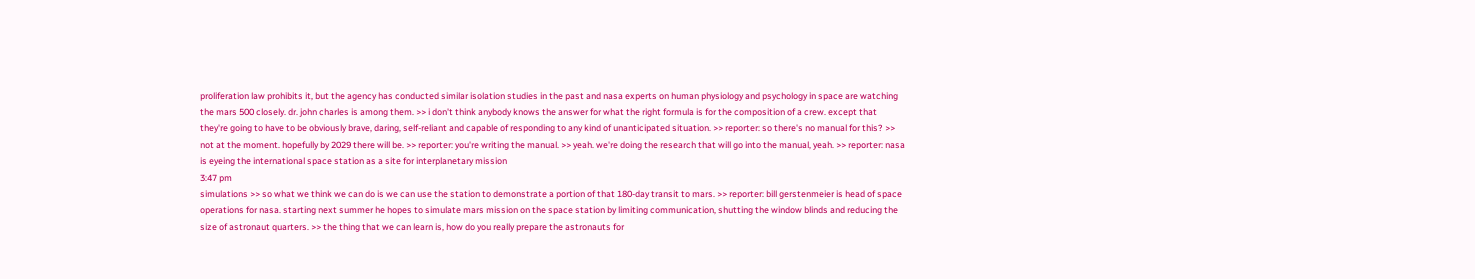proliferation law prohibits it, but the agency has conducted similar isolation studies in the past and nasa experts on human physiology and psychology in space are watching the mars 500 closely. dr. john charles is among them. >> i don't think anybody knows the answer for what the right formula is for the composition of a crew. except that they're going to have to be obviously brave, daring, self-reliant and capable of responding to any kind of unanticipated situation. >> reporter: so there's no manual for this? >> not at the moment. hopefully by 2029 there will be. >> reporter: you're writing the manual. >> yeah. we're doing the research that will go into the manual, yeah. >> reporter: nasa is eyeing the international space station as a site for interplanetary mission
3:47 pm
simulations >> so what we think we can do is we can use the station to demonstrate a portion of that 180-day transit to mars. >> reporter: bill gerstenmeier is head of space operations for nasa. starting next summer he hopes to simulate mars mission on the space station by limiting communication, shutting the window blinds and reducing the size of astronaut quarters. >> the thing that we can learn is, how do you really prepare the astronauts for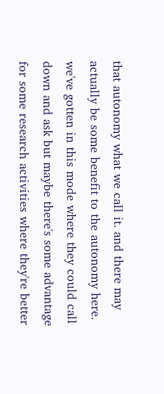that autonomy what we call it. and there may actually be some benefit to the autonomy here. we've gotten in this mode where they could call down and ask but maybe there's some advantage for some research activities where they're better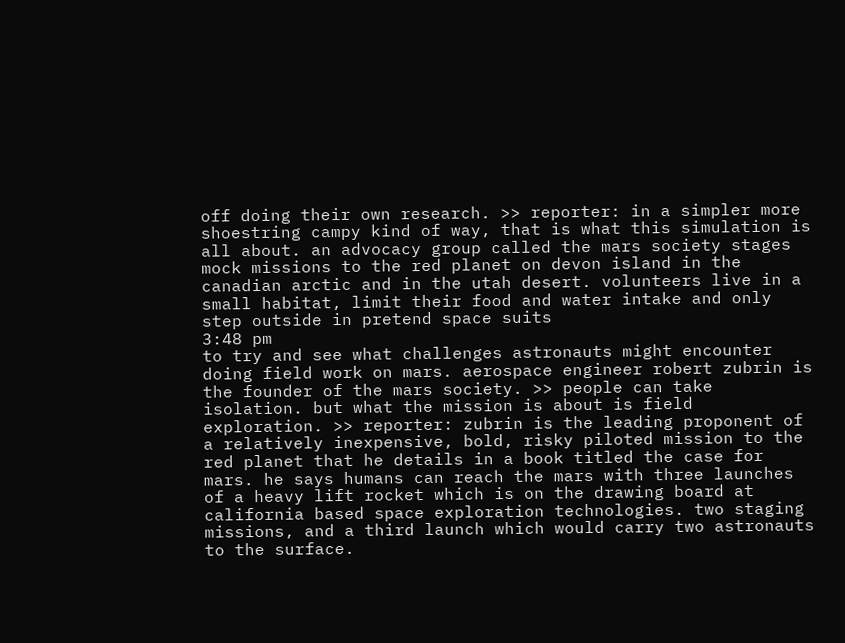off doing their own research. >> reporter: in a simpler more shoestring campy kind of way, that is what this simulation is all about. an advocacy group called the mars society stages mock missions to the red planet on devon island in the canadian arctic and in the utah desert. volunteers live in a small habitat, limit their food and water intake and only step outside in pretend space suits
3:48 pm
to try and see what challenges astronauts might encounter doing field work on mars. aerospace engineer robert zubrin is the founder of the mars society. >> people can take isolation. but what the mission is about is field exploration. >> reporter: zubrin is the leading proponent of a relatively inexpensive, bold, risky piloted mission to the red planet that he details in a book titled the case for mars. he says humans can reach the mars with three launches of a heavy lift rocket which is on the drawing board at california based space exploration technologies. two staging missions, and a third launch which would carry two astronauts to the surface.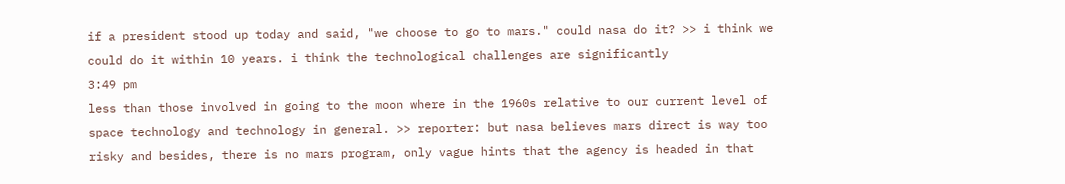if a president stood up today and said, "we choose to go to mars." could nasa do it? >> i think we could do it within 10 years. i think the technological challenges are significantly
3:49 pm
less than those involved in going to the moon where in the 1960s relative to our current level of space technology and technology in general. >> reporter: but nasa believes mars direct is way too risky and besides, there is no mars program, only vague hints that the agency is headed in that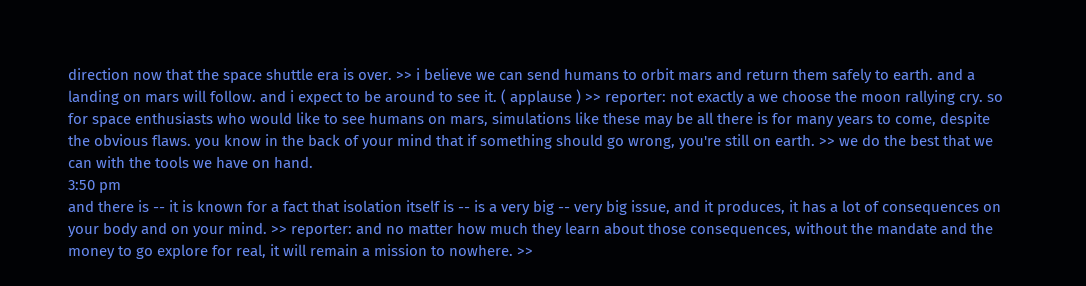direction now that the space shuttle era is over. >> i believe we can send humans to orbit mars and return them safely to earth. and a landing on mars will follow. and i expect to be around to see it. ( applause ) >> reporter: not exactly a we choose the moon rallying cry. so for space enthusiasts who would like to see humans on mars, simulations like these may be all there is for many years to come, despite the obvious flaws. you know in the back of your mind that if something should go wrong, you're still on earth. >> we do the best that we can with the tools we have on hand.
3:50 pm
and there is -- it is known for a fact that isolation itself is -- is a very big -- very big issue, and it produces, it has a lot of consequences on your body and on your mind. >> reporter: and no matter how much they learn about those consequences, without the mandate and the money to go explore for real, it will remain a mission to nowhere. >>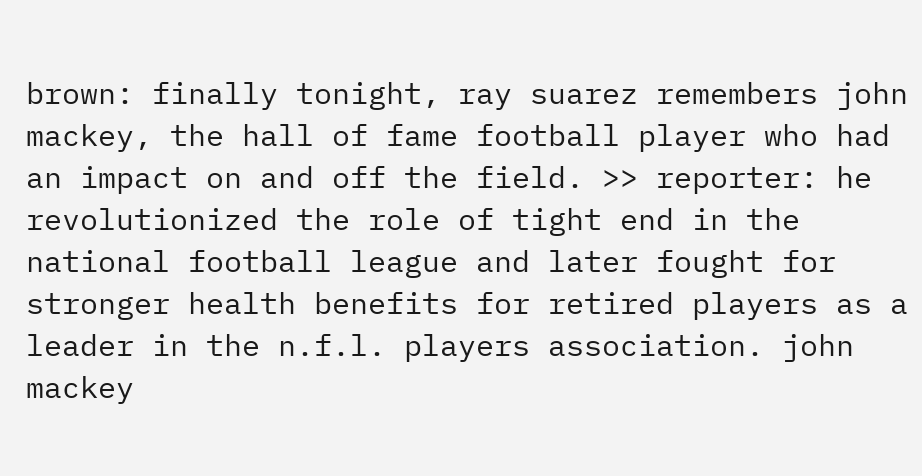brown: finally tonight, ray suarez remembers john mackey, the hall of fame football player who had an impact on and off the field. >> reporter: he revolutionized the role of tight end in the national football league and later fought for stronger health benefits for retired players as a leader in the n.f.l. players association. john mackey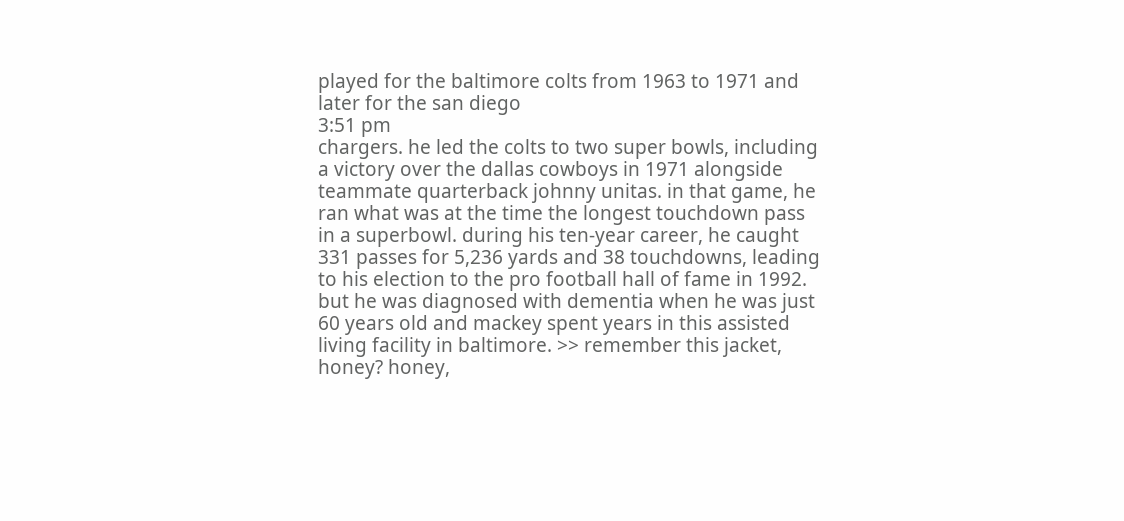played for the baltimore colts from 1963 to 1971 and later for the san diego
3:51 pm
chargers. he led the colts to two super bowls, including a victory over the dallas cowboys in 1971 alongside teammate quarterback johnny unitas. in that game, he ran what was at the time the longest touchdown pass in a superbowl. during his ten-year career, he caught 331 passes for 5,236 yards and 38 touchdowns, leading to his election to the pro football hall of fame in 1992. but he was diagnosed with dementia when he was just 60 years old and mackey spent years in this assisted living facility in baltimore. >> remember this jacket, honey? honey,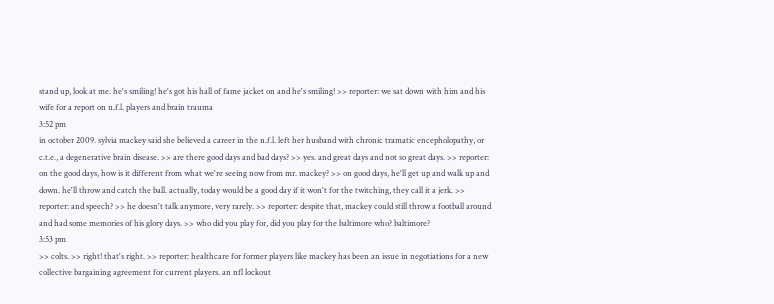stand up, look at me. he's smiling! he's got his hall of fame jacket on and he's smiling! >> reporter: we sat down with him and his wife for a report on n.f.l. players and brain trauma
3:52 pm
in october 2009. sylvia mackey said she believed a career in the n.f.l. left her husband with chronic tramatic encepholopathy, or c.t.e., a degenerative brain disease. >> are there good days and bad days? >> yes. and great days and not so great days. >> reporter: on the good days, how is it different from what we're seeing now from mr. mackey? >> on good days, he'll get up and walk up and down. he'll throw and catch the ball. actually, today would be a good day if it won't for the twitching, they call it a jerk. >> reporter: and speech? >> he doesn't talk anymore, very rarely. >> reporter: despite that, mackey could still throw a football around and had some memories of his glory days. >> who did you play for, did you play for the baltimore who? baltimore?
3:53 pm
>> colts. >> right! that's right. >> reporter: healthcare for former players like mackey has been an issue in negotiations for a new collective bargaining agreement for current players. an nfl lockout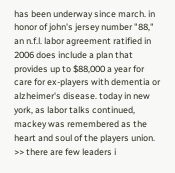has been underway since march. in honor of john's jersey number "88," an n.f.l. labor agreement ratified in 2006 does include a plan that provides up to $88,000 a year for care for ex-players with dementia or alzheimer's disease. today in new york, as labor talks continued, mackey was remembered as the heart and soul of the players union. >> there are few leaders i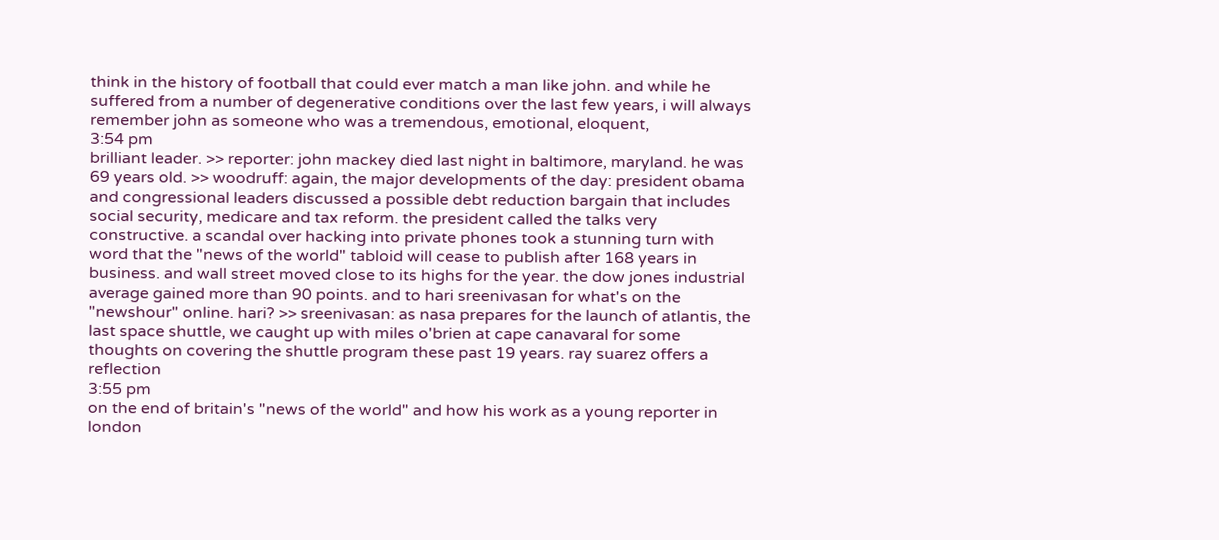think in the history of football that could ever match a man like john. and while he suffered from a number of degenerative conditions over the last few years, i will always remember john as someone who was a tremendous, emotional, eloquent,
3:54 pm
brilliant leader. >> reporter: john mackey died last night in baltimore, maryland. he was 69 years old. >> woodruff: again, the major developments of the day: president obama and congressional leaders discussed a possible debt reduction bargain that includes social security, medicare and tax reform. the president called the talks very constructive. a scandal over hacking into private phones took a stunning turn with word that the "news of the world" tabloid will cease to publish after 168 years in business. and wall street moved close to its highs for the year. the dow jones industrial average gained more than 90 points. and to hari sreenivasan for what's on the "newshour" online. hari? >> sreenivasan: as nasa prepares for the launch of atlantis, the last space shuttle, we caught up with miles o'brien at cape canavaral for some thoughts on covering the shuttle program these past 19 years. ray suarez offers a reflection
3:55 pm
on the end of britain's "news of the world" and how his work as a young reporter in london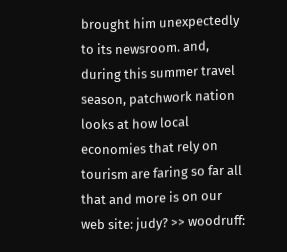brought him unexpectedly to its newsroom. and, during this summer travel season, patchwork nation looks at how local economies that rely on tourism are faring so far all that and more is on our web site: judy? >> woodruff: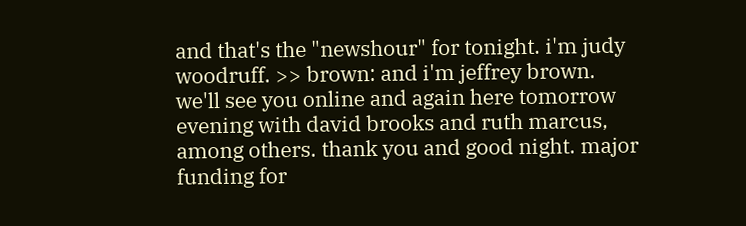and that's the "newshour" for tonight. i'm judy woodruff. >> brown: and i'm jeffrey brown. we'll see you online and again here tomorrow evening with david brooks and ruth marcus, among others. thank you and good night. major funding for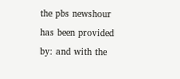the pbs newshour has been provided by: and with the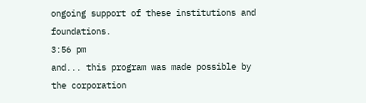ongoing support of these institutions and foundations.
3:56 pm
and... this program was made possible by the corporation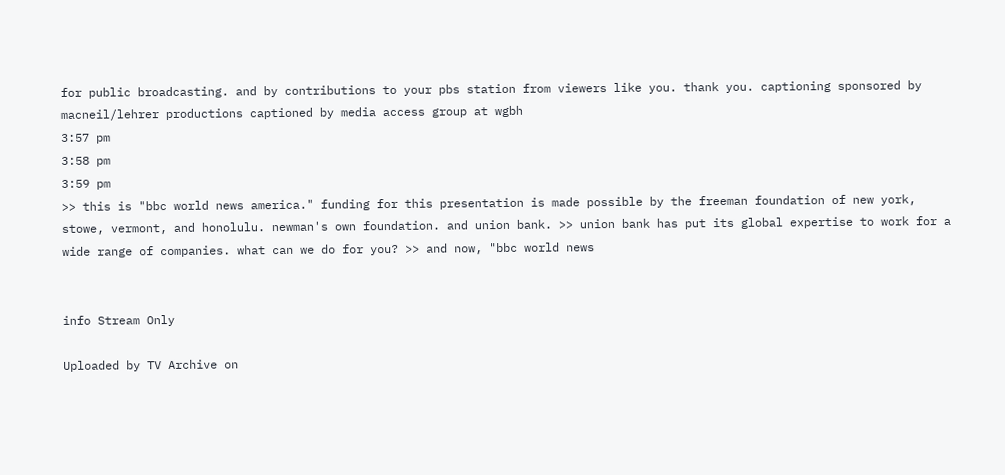for public broadcasting. and by contributions to your pbs station from viewers like you. thank you. captioning sponsored by macneil/lehrer productions captioned by media access group at wgbh
3:57 pm
3:58 pm
3:59 pm
>> this is "bbc world news america." funding for this presentation is made possible by the freeman foundation of new york, stowe, vermont, and honolulu. newman's own foundation. and union bank. >> union bank has put its global expertise to work for a wide range of companies. what can we do for you? >> and now, "bbc world news


info Stream Only

Uploaded by TV Archive on